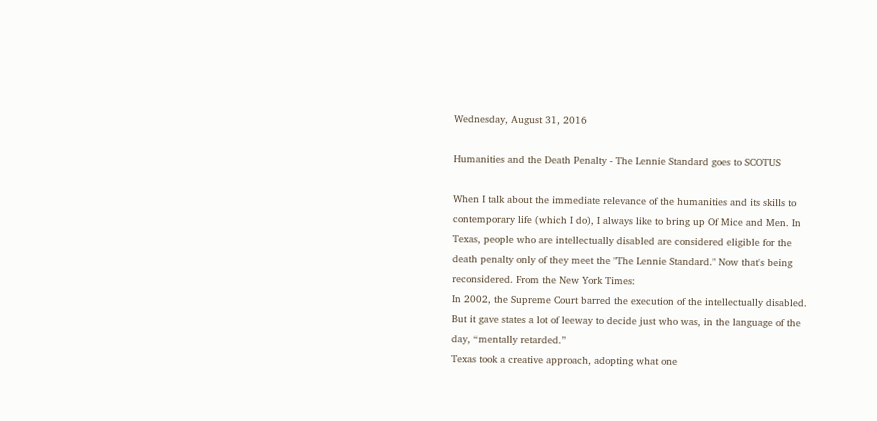Wednesday, August 31, 2016

Humanities and the Death Penalty - The Lennie Standard goes to SCOTUS

When I talk about the immediate relevance of the humanities and its skills to contemporary life (which I do), I always like to bring up Of Mice and Men. In Texas, people who are intellectually disabled are considered eligible for the death penalty only of they meet the "The Lennie Standard." Now that's being reconsidered. From the New York Times:
In 2002, the Supreme Court barred the execution of the intellectually disabled. But it gave states a lot of leeway to decide just who was, in the language of the day, “mentally retarded.”
Texas took a creative approach, adopting what one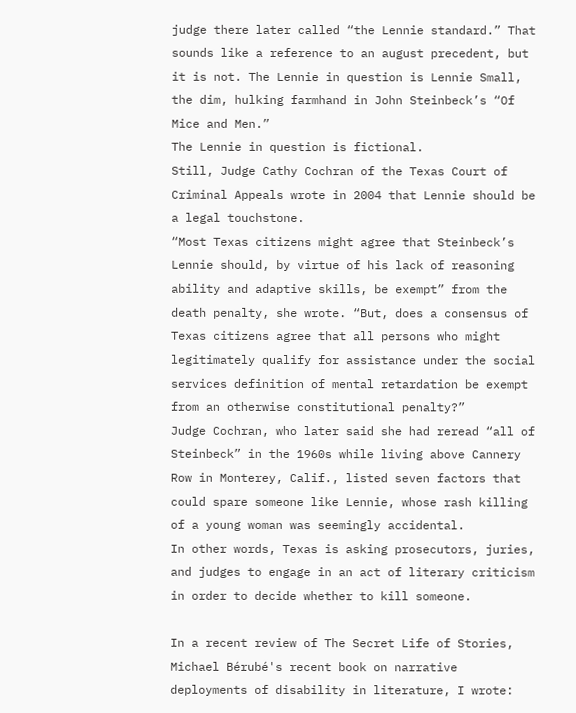judge there later called “the Lennie standard.” That sounds like a reference to an august precedent, but it is not. The Lennie in question is Lennie Small, the dim, hulking farmhand in John Steinbeck’s “Of Mice and Men.”
The Lennie in question is fictional.
Still, Judge Cathy Cochran of the Texas Court of Criminal Appeals wrote in 2004 that Lennie should be a legal touchstone.
“Most Texas citizens might agree that Steinbeck’s Lennie should, by virtue of his lack of reasoning ability and adaptive skills, be exempt” from the death penalty, she wrote. “But, does a consensus of Texas citizens agree that all persons who might legitimately qualify for assistance under the social services definition of mental retardation be exempt from an otherwise constitutional penalty?”
Judge Cochran, who later said she had reread “all of Steinbeck” in the 1960s while living above Cannery Row in Monterey, Calif., listed seven factors that could spare someone like Lennie, whose rash killing of a young woman was seemingly accidental.
In other words, Texas is asking prosecutors, juries, and judges to engage in an act of literary criticism in order to decide whether to kill someone.

In a recent review of The Secret Life of Stories, Michael Bérubé's recent book on narrative deployments of disability in literature, I wrote: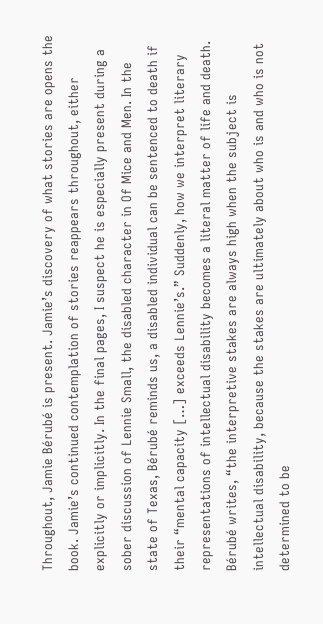Throughout, Jamie Bérubé is present. Jamie’s discovery of what stories are opens the book. Jamie’s continued contemplation of stories reappears throughout, either explicitly or implicitly. In the final pages, I suspect he is especially present during a sober discussion of Lennie Small, the disabled character in Of Mice and Men. In the state of Texas, Bérubé reminds us, a disabled individual can be sentenced to death if their “mental capacity […] exceeds Lennie’s.” Suddenly, how we interpret literary representations of intellectual disability becomes a literal matter of life and death. Bérubé writes, “the interpretive stakes are always high when the subject is intellectual disability, because the stakes are ultimately about who is and who is not determined to be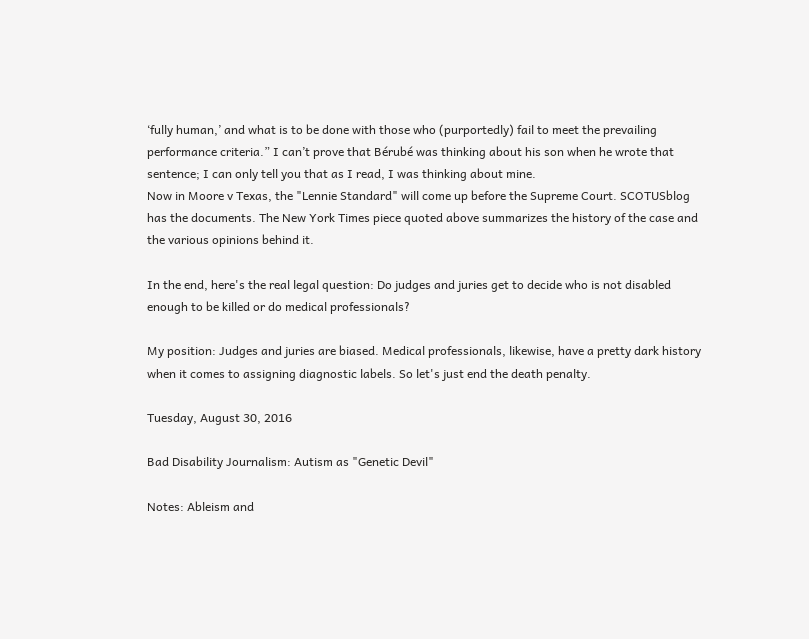‘fully human,’ and what is to be done with those who (purportedly) fail to meet the prevailing performance criteria.” I can’t prove that Bérubé was thinking about his son when he wrote that sentence; I can only tell you that as I read, I was thinking about mine.
Now in Moore v Texas, the "Lennie Standard" will come up before the Supreme Court. SCOTUSblog has the documents. The New York Times piece quoted above summarizes the history of the case and the various opinions behind it.

In the end, here's the real legal question: Do judges and juries get to decide who is not disabled enough to be killed or do medical professionals?

My position: Judges and juries are biased. Medical professionals, likewise, have a pretty dark history when it comes to assigning diagnostic labels. So let's just end the death penalty.

Tuesday, August 30, 2016

Bad Disability Journalism: Autism as "Genetic Devil"

Notes: Ableism and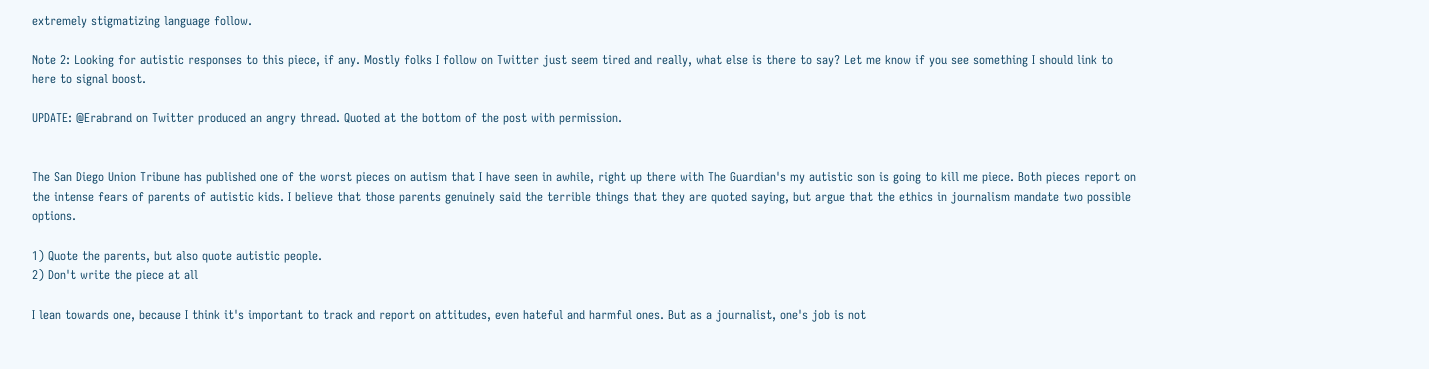extremely stigmatizing language follow.

Note 2: Looking for autistic responses to this piece, if any. Mostly folks I follow on Twitter just seem tired and really, what else is there to say? Let me know if you see something I should link to here to signal boost.

UPDATE: @Erabrand on Twitter produced an angry thread. Quoted at the bottom of the post with permission.


The San Diego Union Tribune has published one of the worst pieces on autism that I have seen in awhile, right up there with The Guardian's my autistic son is going to kill me piece. Both pieces report on the intense fears of parents of autistic kids. I believe that those parents genuinely said the terrible things that they are quoted saying, but argue that the ethics in journalism mandate two possible options.

1) Quote the parents, but also quote autistic people.
2) Don't write the piece at all

I lean towards one, because I think it's important to track and report on attitudes, even hateful and harmful ones. But as a journalist, one's job is not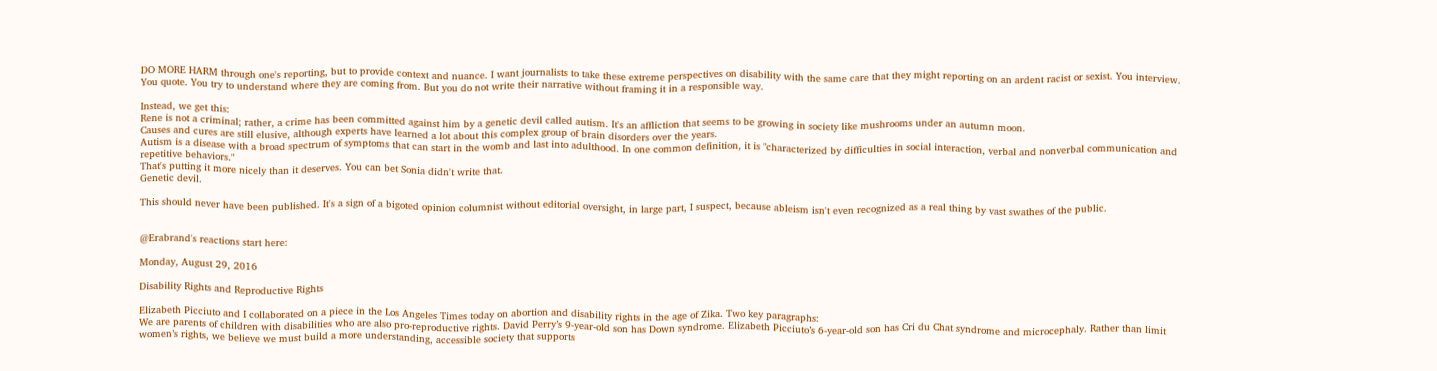DO MORE HARM through one's reporting, but to provide context and nuance. I want journalists to take these extreme perspectives on disability with the same care that they might reporting on an ardent racist or sexist. You interview. You quote. You try to understand where they are coming from. But you do not write their narrative without framing it in a responsible way.

Instead, we get this:
Rene is not a criminal; rather, a crime has been committed against him by a genetic devil called autism. It's an affliction that seems to be growing in society like mushrooms under an autumn moon.
Causes and cures are still elusive, although experts have learned a lot about this complex group of brain disorders over the years.
Autism is a disease with a broad spectrum of symptoms that can start in the womb and last into adulthood. In one common definition, it is "characterized by difficulties in social interaction, verbal and nonverbal communication and repetitive behaviors."
That's putting it more nicely than it deserves. You can bet Sonia didn't write that.
Genetic devil.

This should never have been published. It's a sign of a bigoted opinion columnist without editorial oversight, in large part, I suspect, because ableism isn't even recognized as a real thing by vast swathes of the public.


@Erabrand's reactions start here:

Monday, August 29, 2016

Disability Rights and Reproductive Rights

Elizabeth Picciuto and I collaborated on a piece in the Los Angeles Times today on abortion and disability rights in the age of Zika. Two key paragraphs:
We are parents of children with disabilities who are also pro-reproductive rights. David Perry’s 9-year-old son has Down syndrome. Elizabeth Picciuto’s 6-year-old son has Cri du Chat syndrome and microcephaly. Rather than limit women’s rights, we believe we must build a more understanding, accessible society that supports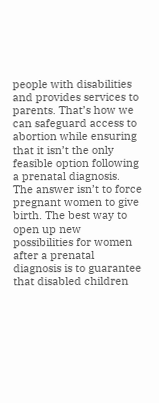people with disabilities and provides services to parents. That’s how we can safeguard access to abortion while ensuring that it isn’t the only feasible option following a prenatal diagnosis.
The answer isn’t to force pregnant women to give birth. The best way to open up new possibilities for women after a prenatal diagnosis is to guarantee that disabled children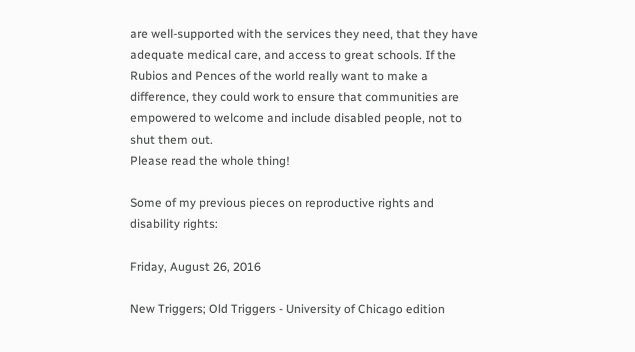are well-supported with the services they need, that they have adequate medical care, and access to great schools. If the Rubios and Pences of the world really want to make a difference, they could work to ensure that communities are empowered to welcome and include disabled people, not to shut them out.
Please read the whole thing!

Some of my previous pieces on reproductive rights and disability rights:

Friday, August 26, 2016

New Triggers; Old Triggers - University of Chicago edition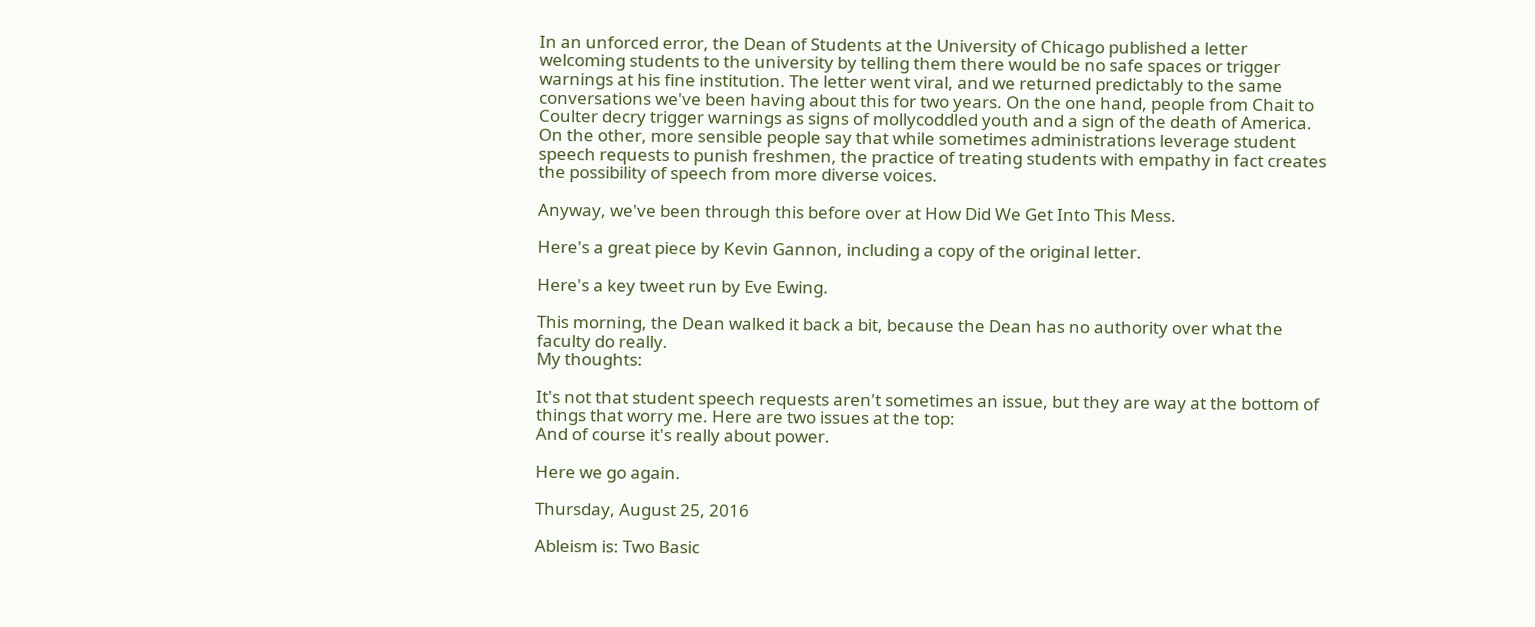In an unforced error, the Dean of Students at the University of Chicago published a letter welcoming students to the university by telling them there would be no safe spaces or trigger warnings at his fine institution. The letter went viral, and we returned predictably to the same conversations we've been having about this for two years. On the one hand, people from Chait to Coulter decry trigger warnings as signs of mollycoddled youth and a sign of the death of America. On the other, more sensible people say that while sometimes administrations leverage student speech requests to punish freshmen, the practice of treating students with empathy in fact creates the possibility of speech from more diverse voices.

Anyway, we've been through this before over at How Did We Get Into This Mess.

Here's a great piece by Kevin Gannon, including a copy of the original letter.

Here's a key tweet run by Eve Ewing.

This morning, the Dean walked it back a bit, because the Dean has no authority over what the faculty do really.
My thoughts:

It's not that student speech requests aren't sometimes an issue, but they are way at the bottom of things that worry me. Here are two issues at the top:
And of course it's really about power.

Here we go again.

Thursday, August 25, 2016

Ableism is: Two Basic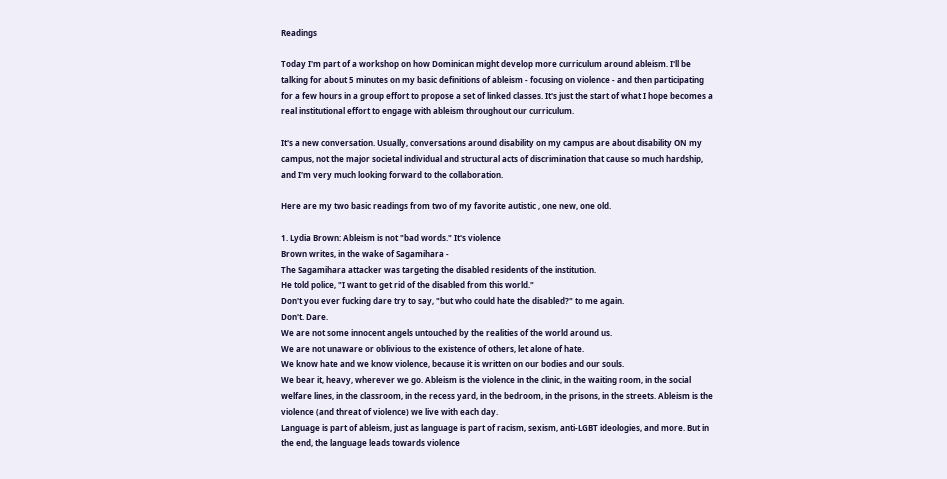Readings

Today I'm part of a workshop on how Dominican might develop more curriculum around ableism. I'll be talking for about 5 minutes on my basic definitions of ableism - focusing on violence - and then participating for a few hours in a group effort to propose a set of linked classes. It's just the start of what I hope becomes a real institutional effort to engage with ableism throughout our curriculum.

It's a new conversation. Usually, conversations around disability on my campus are about disability ON my campus, not the major societal individual and structural acts of discrimination that cause so much hardship, and I'm very much looking forward to the collaboration.

Here are my two basic readings from two of my favorite autistic , one new, one old.

1. Lydia Brown: Ableism is not "bad words." It's violence
Brown writes, in the wake of Sagamihara -
The Sagamihara attacker was targeting the disabled residents of the institution.
He told police, "I want to get rid of the disabled from this world."
Don't you ever fucking dare try to say, "but who could hate the disabled?" to me again.
Don't. Dare.
We are not some innocent angels untouched by the realities of the world around us.
We are not unaware or oblivious to the existence of others, let alone of hate.
We know hate and we know violence, because it is written on our bodies and our souls.
We bear it, heavy, wherever we go. Ableism is the violence in the clinic, in the waiting room, in the social welfare lines, in the classroom, in the recess yard, in the bedroom, in the prisons, in the streets. Ableism is the violence (and threat of violence) we live with each day.
Language is part of ableism, just as language is part of racism, sexism, anti-LGBT ideologies, and more. But in the end, the language leads towards violence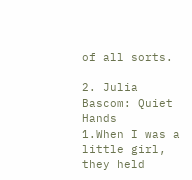of all sorts.

2. Julia Bascom: Quiet Hands
1.When I was a little girl, they held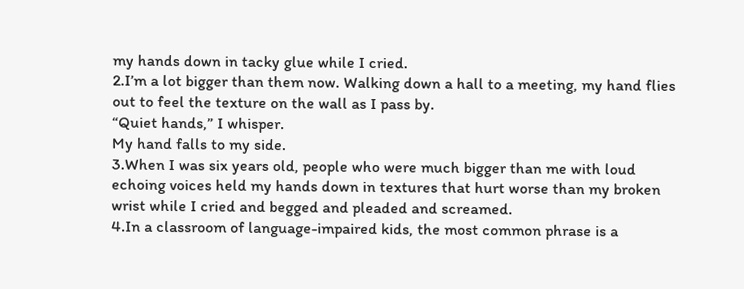my hands down in tacky glue while I cried.
2.I’m a lot bigger than them now. Walking down a hall to a meeting, my hand flies out to feel the texture on the wall as I pass by.
“Quiet hands,” I whisper.
My hand falls to my side.
3.When I was six years old, people who were much bigger than me with loud echoing voices held my hands down in textures that hurt worse than my broken wrist while I cried and begged and pleaded and screamed.
4.In a classroom of language-impaired kids, the most common phrase is a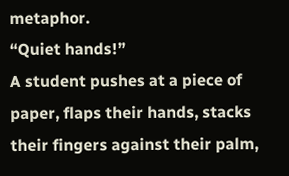metaphor.
“Quiet hands!”
A student pushes at a piece of paper, flaps their hands, stacks their fingers against their palm,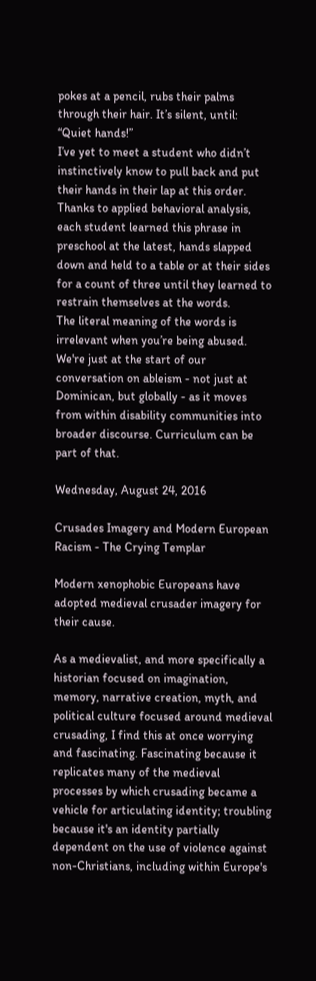pokes at a pencil, rubs their palms through their hair. It’s silent, until:
“Quiet hands!”
I’ve yet to meet a student who didn’t instinctively know to pull back and put their hands in their lap at this order. Thanks to applied behavioral analysis, each student learned this phrase in preschool at the latest, hands slapped down and held to a table or at their sides for a count of three until they learned to restrain themselves at the words.
The literal meaning of the words is irrelevant when you’re being abused.
We're just at the start of our conversation on ableism - not just at Dominican, but globally - as it moves from within disability communities into broader discourse. Curriculum can be part of that.

Wednesday, August 24, 2016

Crusades Imagery and Modern European Racism - The Crying Templar

Modern xenophobic Europeans have adopted medieval crusader imagery for their cause.

As a medievalist, and more specifically a historian focused on imagination, memory, narrative creation, myth, and political culture focused around medieval crusading, I find this at once worrying and fascinating. Fascinating because it replicates many of the medieval processes by which crusading became a vehicle for articulating identity; troubling because it's an identity partially dependent on the use of violence against non-Christians, including within Europe's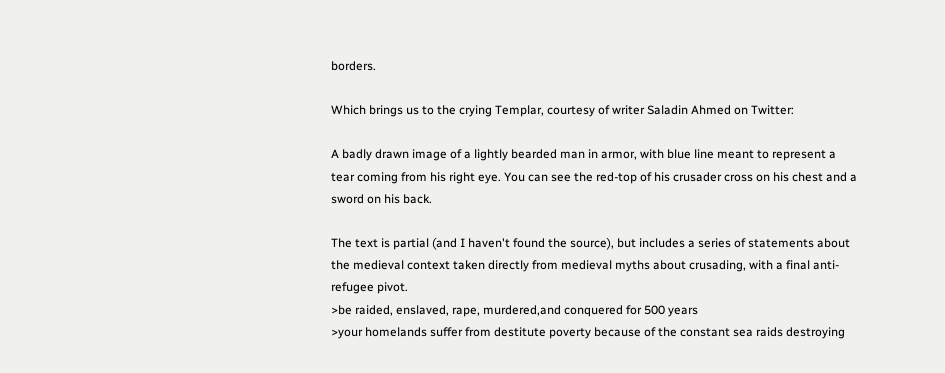borders.

Which brings us to the crying Templar, courtesy of writer Saladin Ahmed on Twitter:

A badly drawn image of a lightly bearded man in armor, with blue line meant to represent a tear coming from his right eye. You can see the red-top of his crusader cross on his chest and a sword on his back.

The text is partial (and I haven't found the source), but includes a series of statements about the medieval context taken directly from medieval myths about crusading, with a final anti-refugee pivot.
>be raided, enslaved, rape, murdered,and conquered for 500 years
>your homelands suffer from destitute poverty because of the constant sea raids destroying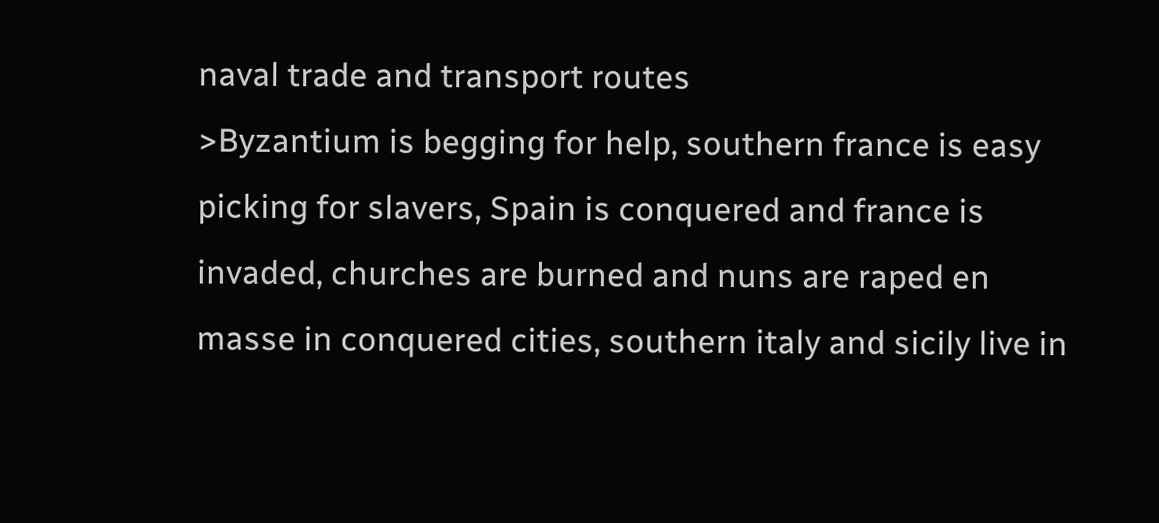naval trade and transport routes
>Byzantium is begging for help, southern france is easy picking for slavers, Spain is conquered and france is invaded, churches are burned and nuns are raped en masse in conquered cities, southern italy and sicily live in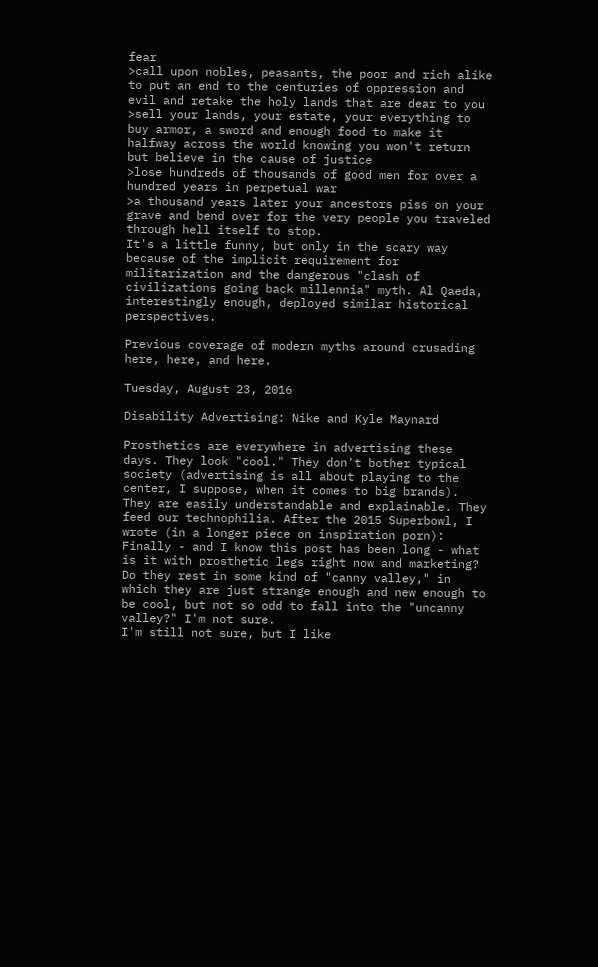fear
>call upon nobles, peasants, the poor and rich alike to put an end to the centuries of oppression and evil and retake the holy lands that are dear to you
>sell your lands, your estate, your everything to buy armor, a sword and enough food to make it halfway across the world knowing you won't return but believe in the cause of justice
>lose hundreds of thousands of good men for over a hundred years in perpetual war
>a thousand years later your ancestors piss on your grave and bend over for the very people you traveled through hell itself to stop.
It's a little funny, but only in the scary way because of the implicit requirement for militarization and the dangerous "clash of civilizations going back millennia" myth. Al Qaeda, interestingly enough, deployed similar historical perspectives.

Previous coverage of modern myths around crusading here, here, and here.

Tuesday, August 23, 2016

Disability Advertising: Nike and Kyle Maynard

Prosthetics are everywhere in advertising these days. They look "cool." They don't bother typical society (advertising is all about playing to the center, I suppose, when it comes to big brands). They are easily understandable and explainable. They feed our technophilia. After the 2015 Superbowl, I wrote (in a longer piece on inspiration porn):
Finally - and I know this post has been long - what is it with prosthetic legs right now and marketing? Do they rest in some kind of "canny valley," in which they are just strange enough and new enough to be cool, but not so odd to fall into the "uncanny valley?" I'm not sure.
I'm still not sure, but I like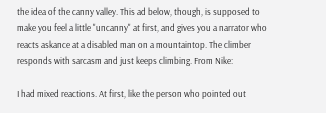the idea of the canny valley. This ad below, though, is supposed to make you feel a little "uncanny" at first, and gives you a narrator who reacts askance at a disabled man on a mountaintop. The climber responds with sarcasm and just keeps climbing. From Nike:

I had mixed reactions. At first, like the person who pointed out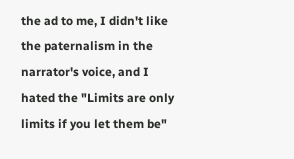the ad to me, I didn't like the paternalism in the narrator's voice, and I hated the "Limits are only limits if you let them be"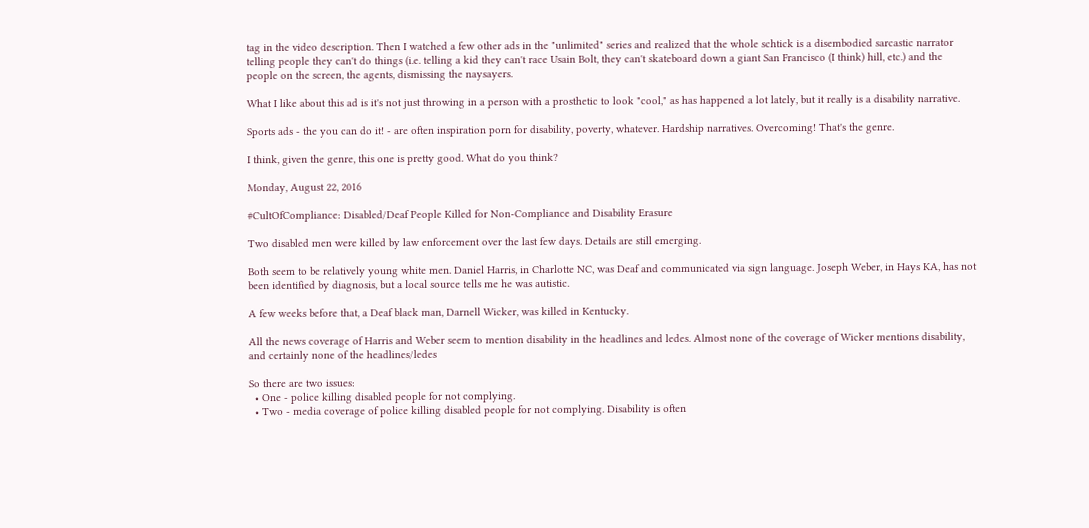tag in the video description. Then I watched a few other ads in the "unlimited" series and realized that the whole schtick is a disembodied sarcastic narrator telling people they can't do things (i.e. telling a kid they can't race Usain Bolt, they can't skateboard down a giant San Francisco (I think) hill, etc.) and the people on the screen, the agents, dismissing the naysayers.

What I like about this ad is it's not just throwing in a person with a prosthetic to look "cool," as has happened a lot lately, but it really is a disability narrative.

Sports ads - the you can do it! - are often inspiration porn for disability, poverty, whatever. Hardship narratives. Overcoming! That's the genre.

I think, given the genre, this one is pretty good. What do you think?

Monday, August 22, 2016

#CultOfCompliance: Disabled/Deaf People Killed for Non-Compliance and Disability Erasure

Two disabled men were killed by law enforcement over the last few days. Details are still emerging.

Both seem to be relatively young white men. Daniel Harris, in Charlotte NC, was Deaf and communicated via sign language. Joseph Weber, in Hays KA, has not been identified by diagnosis, but a local source tells me he was autistic.

A few weeks before that, a Deaf black man, Darnell Wicker, was killed in Kentucky.

All the news coverage of Harris and Weber seem to mention disability in the headlines and ledes. Almost none of the coverage of Wicker mentions disability, and certainly none of the headlines/ledes

So there are two issues:
  • One - police killing disabled people for not complying.
  • Two - media coverage of police killing disabled people for not complying. Disability is often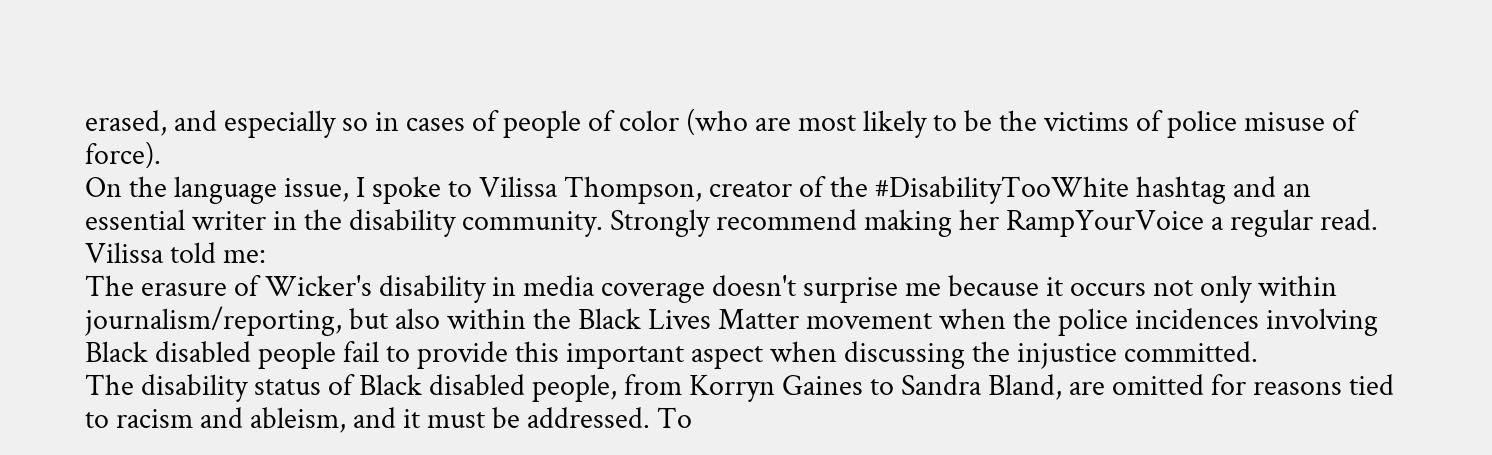erased, and especially so in cases of people of color (who are most likely to be the victims of police misuse of force).
On the language issue, I spoke to Vilissa Thompson, creator of the #DisabilityTooWhite hashtag and an essential writer in the disability community. Strongly recommend making her RampYourVoice a regular read. Vilissa told me:
The erasure of Wicker's disability in media coverage doesn't surprise me because it occurs not only within journalism/reporting, but also within the Black Lives Matter movement when the police incidences involving Black disabled people fail to provide this important aspect when discussing the injustice committed.
The disability status of Black disabled people, from Korryn Gaines to Sandra Bland, are omitted for reasons tied to racism and ableism, and it must be addressed. To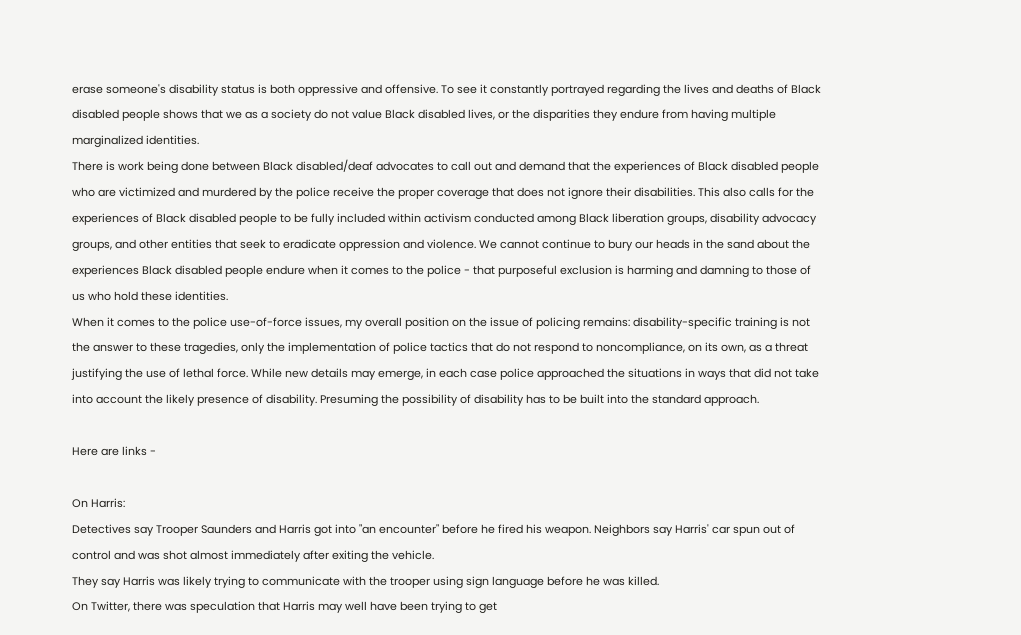erase someone's disability status is both oppressive and offensive. To see it constantly portrayed regarding the lives and deaths of Black disabled people shows that we as a society do not value Black disabled lives, or the disparities they endure from having multiple marginalized identities.
There is work being done between Black disabled/deaf advocates to call out and demand that the experiences of Black disabled people who are victimized and murdered by the police receive the proper coverage that does not ignore their disabilities. This also calls for the experiences of Black disabled people to be fully included within activism conducted among Black liberation groups, disability advocacy groups, and other entities that seek to eradicate oppression and violence. We cannot continue to bury our heads in the sand about the experiences Black disabled people endure when it comes to the police - that purposeful exclusion is harming and damning to those of us who hold these identities.
When it comes to the police use-of-force issues, my overall position on the issue of policing remains: disability-specific training is not the answer to these tragedies, only the implementation of police tactics that do not respond to noncompliance, on its own, as a threat justifying the use of lethal force. While new details may emerge, in each case police approached the situations in ways that did not take into account the likely presence of disability. Presuming the possibility of disability has to be built into the standard approach.

Here are links -

On Harris:
Detectives say Trooper Saunders and Harris got into "an encounter" before he fired his weapon. Neighbors say Harris' car spun out of control and was shot almost immediately after exiting the vehicle.
They say Harris was likely trying to communicate with the trooper using sign language before he was killed.
On Twitter, there was speculation that Harris may well have been trying to get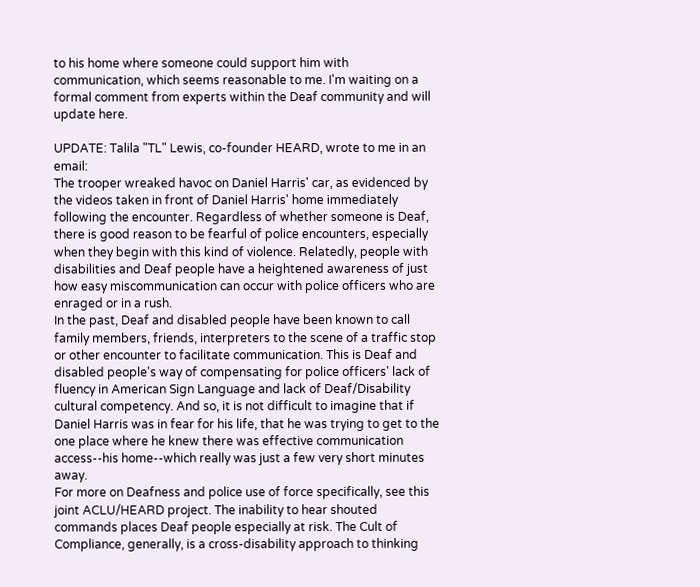to his home where someone could support him with communication, which seems reasonable to me. I'm waiting on a formal comment from experts within the Deaf community and will update here.

UPDATE: Talila "TL" Lewis, co-founder HEARD, wrote to me in an email:
The trooper wreaked havoc on Daniel Harris' car, as evidenced by the videos taken in front of Daniel Harris' home immediately following the encounter. Regardless of whether someone is Deaf, there is good reason to be fearful of police encounters, especially when they begin with this kind of violence. Relatedly, people with disabilities and Deaf people have a heightened awareness of just how easy miscommunication can occur with police officers who are enraged or in a rush.
In the past, Deaf and disabled people have been known to call family members, friends, interpreters to the scene of a traffic stop or other encounter to facilitate communication. This is Deaf and disabled people's way of compensating for police officers' lack of fluency in American Sign Language and lack of Deaf/Disability cultural competency. And so, it is not difficult to imagine that if Daniel Harris was in fear for his life, that he was trying to get to the one place where he knew there was effective communication access--his home--which really was just a few very short minutes away.
For more on Deafness and police use of force specifically, see this joint ACLU/HEARD project. The inability to hear shouted commands places Deaf people especially at risk. The Cult of Compliance, generally, is a cross-disability approach to thinking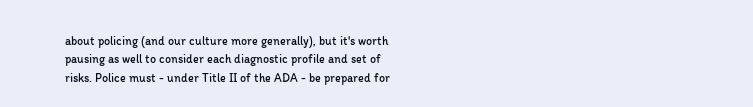about policing (and our culture more generally), but it's worth pausing as well to consider each diagnostic profile and set of risks. Police must - under Title II of the ADA - be prepared for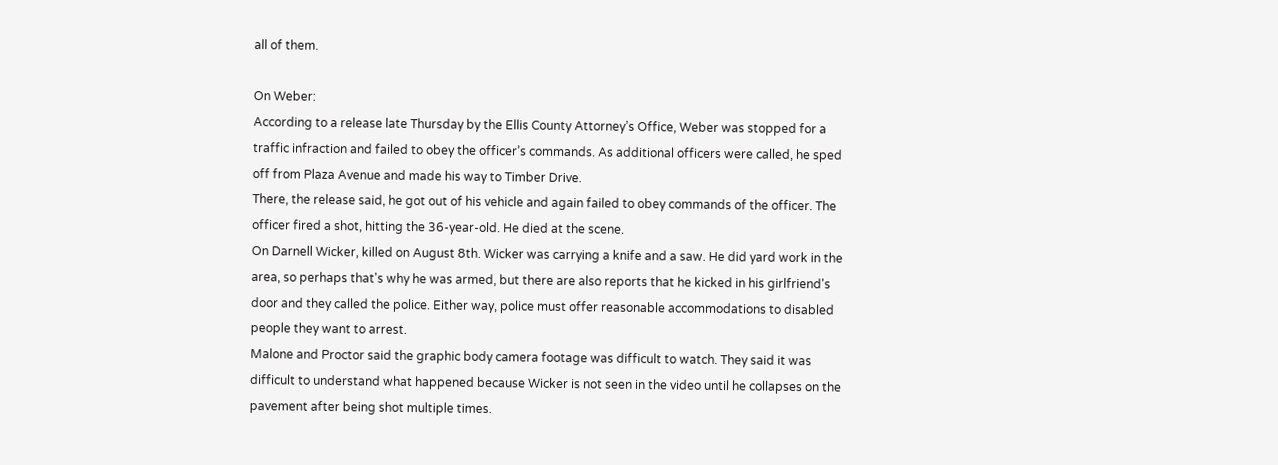all of them.

On Weber:
According to a release late Thursday by the Ellis County Attorney’s Office, Weber was stopped for a traffic infraction and failed to obey the officer’s commands. As additional officers were called, he sped off from Plaza Avenue and made his way to Timber Drive.
There, the release said, he got out of his vehicle and again failed to obey commands of the officer. The officer fired a shot, hitting the 36-year-old. He died at the scene.
On Darnell Wicker, killed on August 8th. Wicker was carrying a knife and a saw. He did yard work in the area, so perhaps that's why he was armed, but there are also reports that he kicked in his girlfriend's door and they called the police. Either way, police must offer reasonable accommodations to disabled people they want to arrest.
Malone and Proctor said the graphic body camera footage was difficult to watch. They said it was difficult to understand what happened because Wicker is not seen in the video until he collapses on the pavement after being shot multiple times.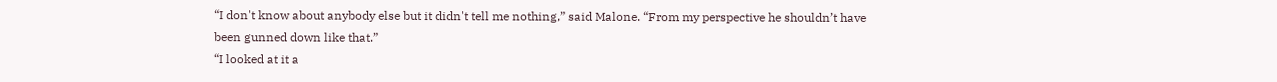“I don't know about anybody else but it didn't tell me nothing,” said Malone. “From my perspective he shouldn’t have been gunned down like that.”
“I looked at it a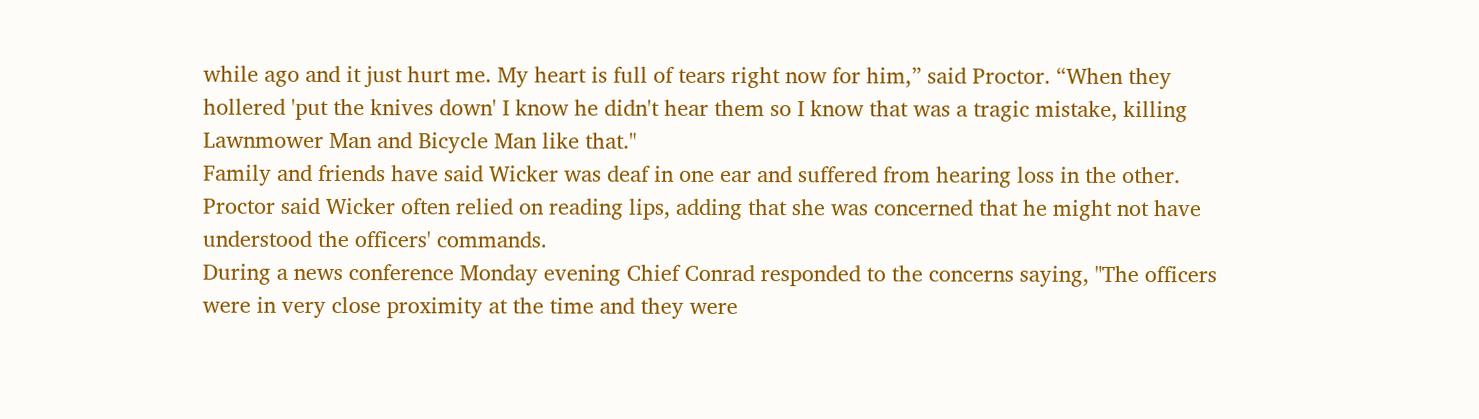while ago and it just hurt me. My heart is full of tears right now for him,” said Proctor. “When they hollered 'put the knives down' I know he didn't hear them so I know that was a tragic mistake, killing Lawnmower Man and Bicycle Man like that."
Family and friends have said Wicker was deaf in one ear and suffered from hearing loss in the other. Proctor said Wicker often relied on reading lips, adding that she was concerned that he might not have understood the officers' commands.
During a news conference Monday evening Chief Conrad responded to the concerns saying, "The officers were in very close proximity at the time and they were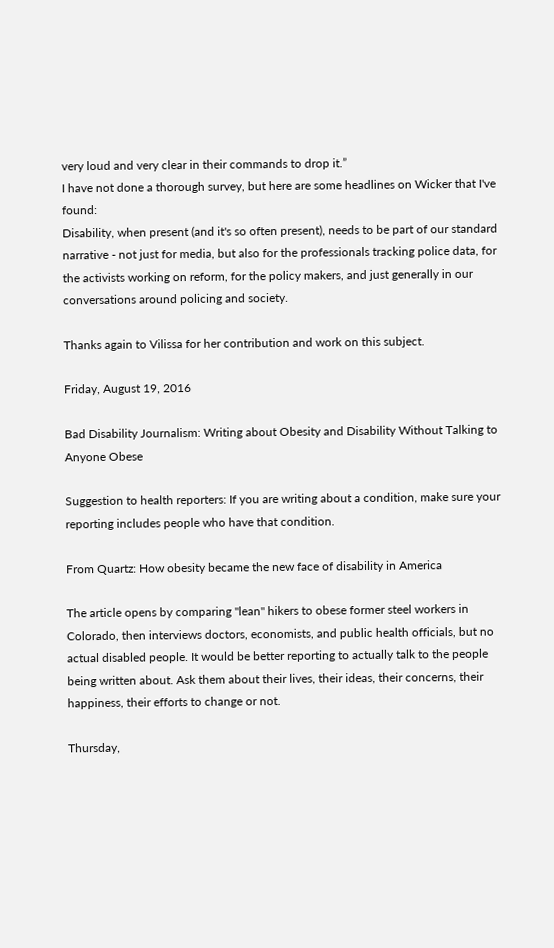very loud and very clear in their commands to drop it.”
I have not done a thorough survey, but here are some headlines on Wicker that I've found:
Disability, when present (and it's so often present), needs to be part of our standard narrative - not just for media, but also for the professionals tracking police data, for the activists working on reform, for the policy makers, and just generally in our conversations around policing and society.

Thanks again to Vilissa for her contribution and work on this subject.

Friday, August 19, 2016

Bad Disability Journalism: Writing about Obesity and Disability Without Talking to Anyone Obese

Suggestion to health reporters: If you are writing about a condition, make sure your reporting includes people who have that condition.

From Quartz: How obesity became the new face of disability in America

The article opens by comparing "lean" hikers to obese former steel workers in Colorado, then interviews doctors, economists, and public health officials, but no actual disabled people. It would be better reporting to actually talk to the people being written about. Ask them about their lives, their ideas, their concerns, their happiness, their efforts to change or not.

Thursday,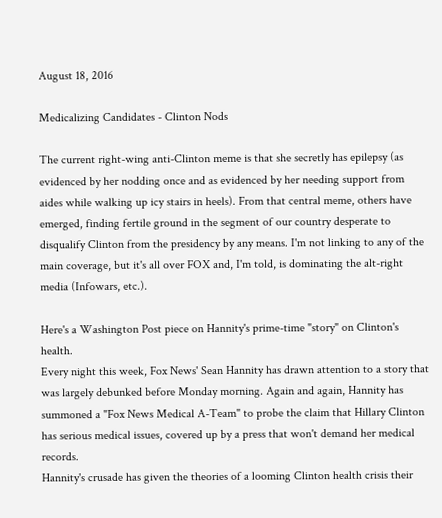August 18, 2016

Medicalizing Candidates - Clinton Nods

The current right-wing anti-Clinton meme is that she secretly has epilepsy (as evidenced by her nodding once and as evidenced by her needing support from aides while walking up icy stairs in heels). From that central meme, others have emerged, finding fertile ground in the segment of our country desperate to disqualify Clinton from the presidency by any means. I'm not linking to any of the main coverage, but it's all over FOX and, I'm told, is dominating the alt-right media (Infowars, etc.).

Here's a Washington Post piece on Hannity's prime-time "story" on Clinton's health.
Every night this week, Fox News' Sean Hannity has drawn attention to a story that was largely debunked before Monday morning. Again and again, Hannity has summoned a "Fox News Medical A-Team" to probe the claim that Hillary Clinton has serious medical issues, covered up by a press that won't demand her medical records.
Hannity's crusade has given the theories of a looming Clinton health crisis their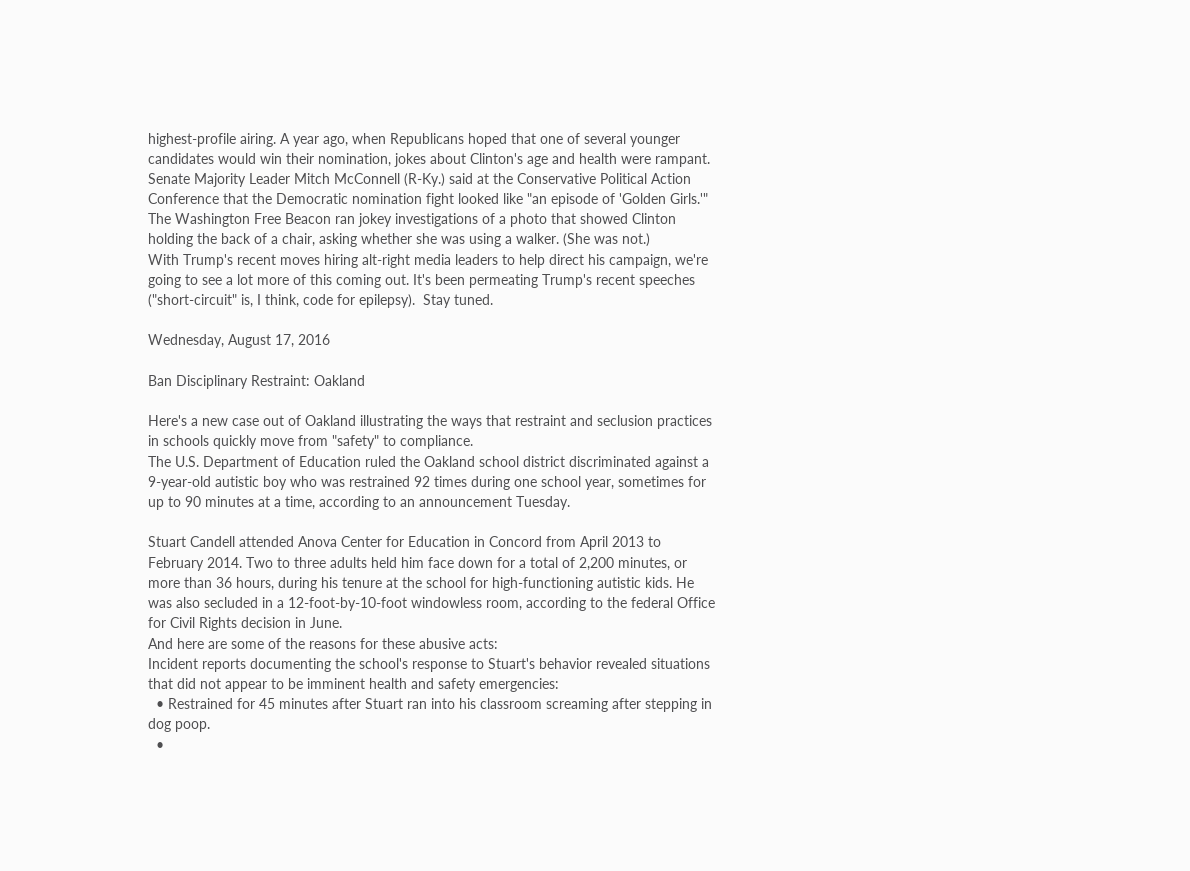highest-profile airing. A year ago, when Republicans hoped that one of several younger candidates would win their nomination, jokes about Clinton's age and health were rampant. Senate Majority Leader Mitch McConnell (R-Ky.) said at the Conservative Political Action Conference that the Democratic nomination fight looked like "an episode of 'Golden Girls.'" The Washington Free Beacon ran jokey investigations of a photo that showed Clinton holding the back of a chair, asking whether she was using a walker. (She was not.)
With Trump's recent moves hiring alt-right media leaders to help direct his campaign, we're going to see a lot more of this coming out. It's been permeating Trump's recent speeches ("short-circuit" is, I think, code for epilepsy).  Stay tuned.

Wednesday, August 17, 2016

Ban Disciplinary Restraint: Oakland

Here's a new case out of Oakland illustrating the ways that restraint and seclusion practices in schools quickly move from "safety" to compliance.
The U.S. Department of Education ruled the Oakland school district discriminated against a 9-year-old autistic boy who was restrained 92 times during one school year, sometimes for up to 90 minutes at a time, according to an announcement Tuesday.

Stuart Candell attended Anova Center for Education in Concord from April 2013 to February 2014. Two to three adults held him face down for a total of 2,200 minutes, or more than 36 hours, during his tenure at the school for high-functioning autistic kids. He was also secluded in a 12-foot-by-10-foot windowless room, according to the federal Office for Civil Rights decision in June.
And here are some of the reasons for these abusive acts:
Incident reports documenting the school's response to Stuart's behavior revealed situations that did not appear to be imminent health and safety emergencies:
  • Restrained for 45 minutes after Stuart ran into his classroom screaming after stepping in dog poop.
  •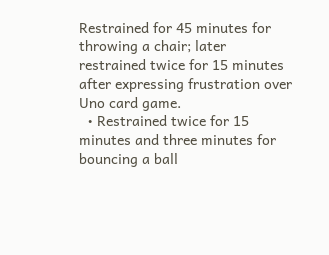Restrained for 45 minutes for throwing a chair; later restrained twice for 15 minutes after expressing frustration over Uno card game.
  • Restrained twice for 15 minutes and three minutes for bouncing a ball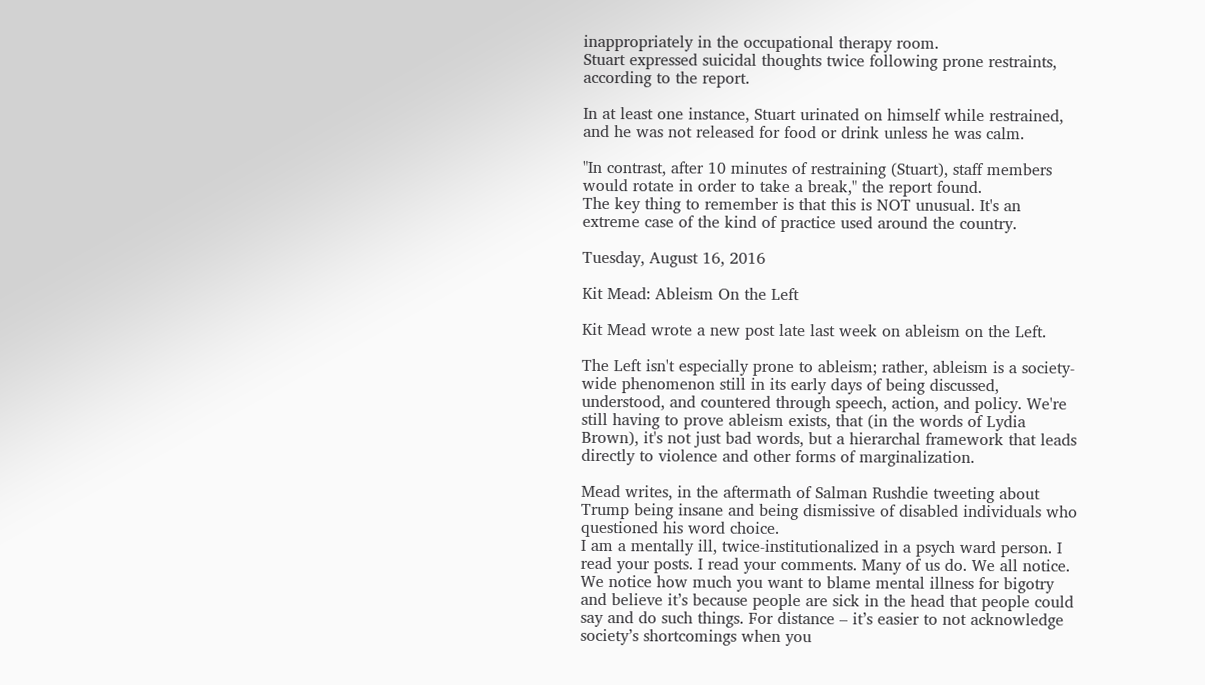inappropriately in the occupational therapy room.
Stuart expressed suicidal thoughts twice following prone restraints, according to the report.

In at least one instance, Stuart urinated on himself while restrained, and he was not released for food or drink unless he was calm.

"In contrast, after 10 minutes of restraining (Stuart), staff members would rotate in order to take a break," the report found.
The key thing to remember is that this is NOT unusual. It's an extreme case of the kind of practice used around the country.

Tuesday, August 16, 2016

Kit Mead: Ableism On the Left

Kit Mead wrote a new post late last week on ableism on the Left.

The Left isn't especially prone to ableism; rather, ableism is a society-wide phenomenon still in its early days of being discussed, understood, and countered through speech, action, and policy. We're still having to prove ableism exists, that (in the words of Lydia Brown), it's not just bad words, but a hierarchal framework that leads directly to violence and other forms of marginalization.

Mead writes, in the aftermath of Salman Rushdie tweeting about Trump being insane and being dismissive of disabled individuals who questioned his word choice.
I am a mentally ill, twice-institutionalized in a psych ward person. I read your posts. I read your comments. Many of us do. We all notice. We notice how much you want to blame mental illness for bigotry and believe it’s because people are sick in the head that people could say and do such things. For distance – it’s easier to not acknowledge society’s shortcomings when you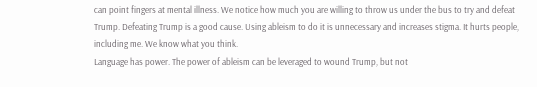can point fingers at mental illness. We notice how much you are willing to throw us under the bus to try and defeat Trump. Defeating Trump is a good cause. Using ableism to do it is unnecessary and increases stigma. It hurts people, including me. We know what you think.
Language has power. The power of ableism can be leveraged to wound Trump, but not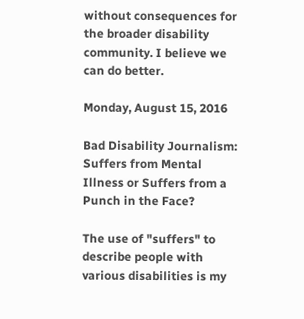without consequences for the broader disability community. I believe we can do better.

Monday, August 15, 2016

Bad Disability Journalism: Suffers from Mental Illness or Suffers from a Punch in the Face?

The use of "suffers" to describe people with various disabilities is my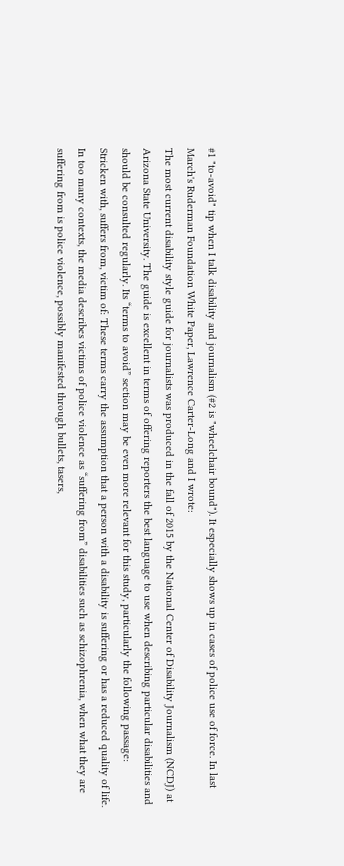#1 "to-avoid" tip when I talk disability and journalism (#2 is "wheelchair bound"). It especially shows up in cases of police use of force. In last March's Ruderman Foundation White Paper, Lawrence Carter-Long and I wrote:
The most current disability style guide for journalists was produced in the fall of 2015 by the National Center of Disability Journalism (NCDJ) at Arizona State University. The guide is excellent in terms of offering reporters the best language to use when describing particular disabilities and should be consulted regularly. Its “terms to avoid” section may be even more relevant for this study, particularly the following passage:
Stricken with, suffers from, victim of: These terms carry the assumption that a person with a disability is suffering or has a reduced quality of life.
In too many contexts, the media describes victims of police violence as “suffering from” disabilities such as schizophrenia, when what they are suffering from is police violence, possibly manifested through bullets, tasers,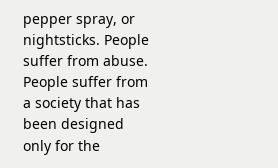pepper spray, or nightsticks. People suffer from abuse. People suffer from a society that has been designed only for the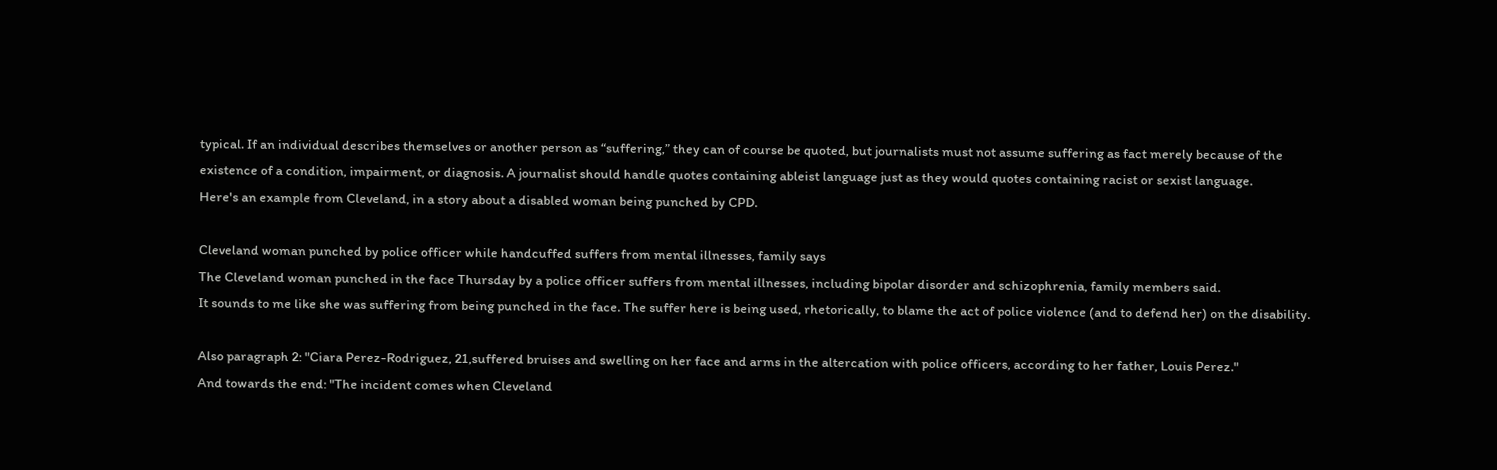typical. If an individual describes themselves or another person as “suffering,” they can of course be quoted, but journalists must not assume suffering as fact merely because of the existence of a condition, impairment, or diagnosis. A journalist should handle quotes containing ableist language just as they would quotes containing racist or sexist language.
Here's an example from Cleveland, in a story about a disabled woman being punched by CPD.

Cleveland woman punched by police officer while handcuffed suffers from mental illnesses, family says
The Cleveland woman punched in the face Thursday by a police officer suffers from mental illnesses, including bipolar disorder and schizophrenia, family members said.
It sounds to me like she was suffering from being punched in the face. The suffer here is being used, rhetorically, to blame the act of police violence (and to defend her) on the disability.

Also paragraph 2: "Ciara Perez-Rodriguez, 21,suffered bruises and swelling on her face and arms in the altercation with police officers, according to her father, Louis Perez."
And towards the end: "The incident comes when Cleveland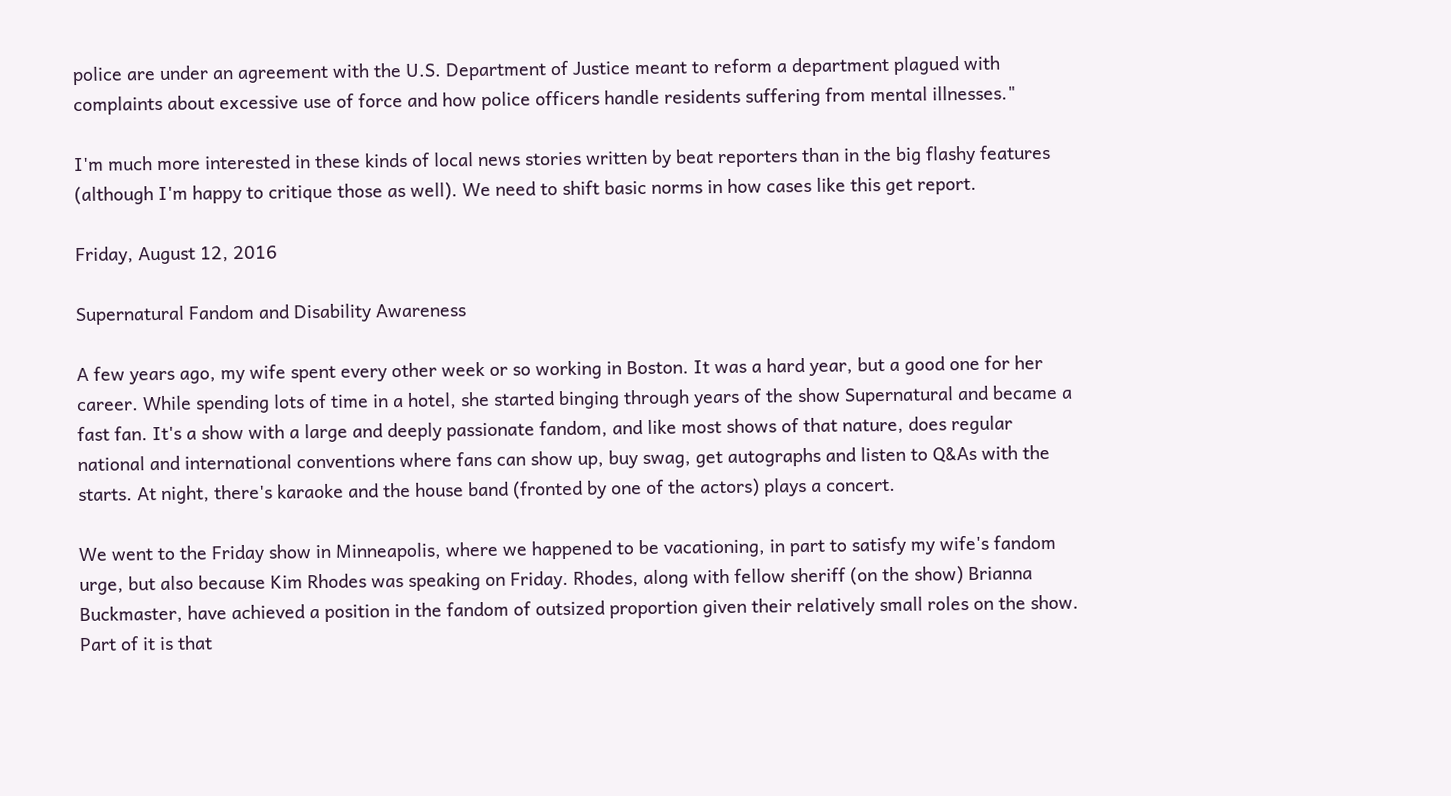police are under an agreement with the U.S. Department of Justice meant to reform a department plagued with complaints about excessive use of force and how police officers handle residents suffering from mental illnesses."

I'm much more interested in these kinds of local news stories written by beat reporters than in the big flashy features (although I'm happy to critique those as well). We need to shift basic norms in how cases like this get report.

Friday, August 12, 2016

Supernatural Fandom and Disability Awareness

A few years ago, my wife spent every other week or so working in Boston. It was a hard year, but a good one for her career. While spending lots of time in a hotel, she started binging through years of the show Supernatural and became a fast fan. It's a show with a large and deeply passionate fandom, and like most shows of that nature, does regular national and international conventions where fans can show up, buy swag, get autographs and listen to Q&As with the starts. At night, there's karaoke and the house band (fronted by one of the actors) plays a concert.

We went to the Friday show in Minneapolis, where we happened to be vacationing, in part to satisfy my wife's fandom urge, but also because Kim Rhodes was speaking on Friday. Rhodes, along with fellow sheriff (on the show) Brianna Buckmaster, have achieved a position in the fandom of outsized proportion given their relatively small roles on the show. Part of it is that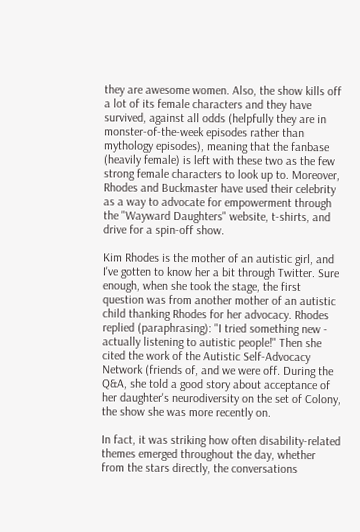they are awesome women. Also, the show kills off a lot of its female characters and they have survived, against all odds (helpfully they are in monster-of-the-week episodes rather than mythology episodes), meaning that the fanbase (heavily female) is left with these two as the few strong female characters to look up to. Moreover, Rhodes and Buckmaster have used their celebrity as a way to advocate for empowerment through the "Wayward Daughters" website, t-shirts, and drive for a spin-off show.

Kim Rhodes is the mother of an autistic girl, and I've gotten to know her a bit through Twitter. Sure enough, when she took the stage, the first question was from another mother of an autistic child thanking Rhodes for her advocacy. Rhodes replied (paraphrasing): "I tried something new - actually listening to autistic people!" Then she cited the work of the Autistic Self-Advocacy Network (friends of, and we were off. During the Q&A, she told a good story about acceptance of her daughter's neurodiversity on the set of Colony, the show she was more recently on.

In fact, it was striking how often disability-related themes emerged throughout the day, whether from the stars directly, the conversations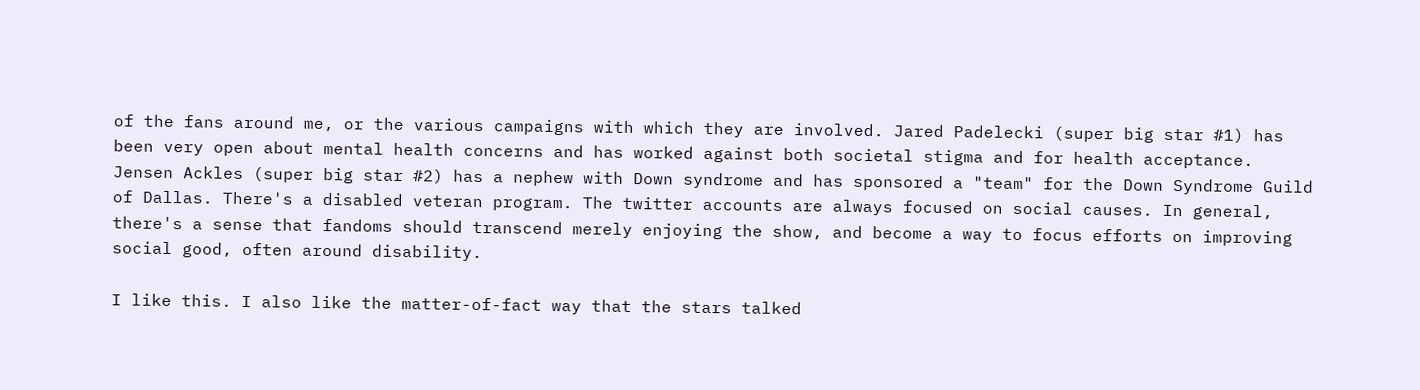of the fans around me, or the various campaigns with which they are involved. Jared Padelecki (super big star #1) has been very open about mental health concerns and has worked against both societal stigma and for health acceptance. Jensen Ackles (super big star #2) has a nephew with Down syndrome and has sponsored a "team" for the Down Syndrome Guild of Dallas. There's a disabled veteran program. The twitter accounts are always focused on social causes. In general, there's a sense that fandoms should transcend merely enjoying the show, and become a way to focus efforts on improving social good, often around disability.

I like this. I also like the matter-of-fact way that the stars talked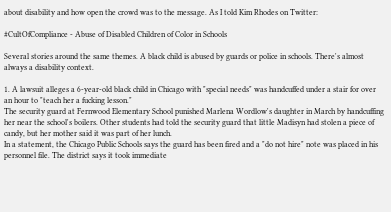about disability and how open the crowd was to the message. As I told Kim Rhodes on Twitter:

#CultOfCompliance - Abuse of Disabled Children of Color in Schools

Several stories around the same themes. A black child is abused by guards or police in schools. There's almost always a disability context.

1. A lawsuit alleges a 6-year-old black child in Chicago with "special needs" was handcuffed under a stair for over an hour to "teach her a fucking lesson."
The security guard at Fernwood Elementary School punished Marlena Wordlow's daughter in March by handcuffing her near the school's boilers. Other students had told the security guard that little Madisyn had stolen a piece of candy, but her mother said it was part of her lunch.
In a statement, the Chicago Public Schools says the guard has been fired and a "do not hire" note was placed in his personnel file. The district says it took immediate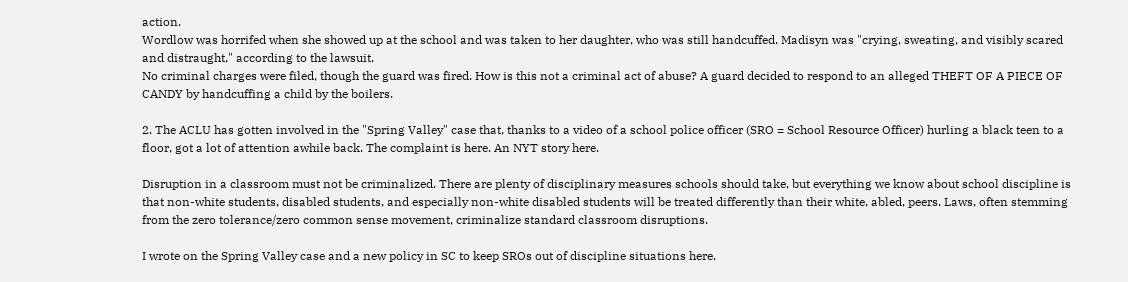action.
Wordlow was horrifed when she showed up at the school and was taken to her daughter, who was still handcuffed. Madisyn was "crying, sweating, and visibly scared and distraught," according to the lawsuit.
No criminal charges were filed, though the guard was fired. How is this not a criminal act of abuse? A guard decided to respond to an alleged THEFT OF A PIECE OF CANDY by handcuffing a child by the boilers.

2. The ACLU has gotten involved in the "Spring Valley" case that, thanks to a video of a school police officer (SRO = School Resource Officer) hurling a black teen to a floor, got a lot of attention awhile back. The complaint is here. An NYT story here.

Disruption in a classroom must not be criminalized. There are plenty of disciplinary measures schools should take, but everything we know about school discipline is that non-white students, disabled students, and especially non-white disabled students will be treated differently than their white, abled, peers. Laws, often stemming from the zero tolerance/zero common sense movement, criminalize standard classroom disruptions.

I wrote on the Spring Valley case and a new policy in SC to keep SROs out of discipline situations here.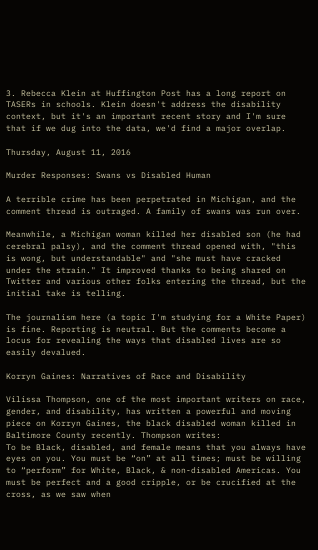3. Rebecca Klein at Huffington Post has a long report on TASERs in schools. Klein doesn't address the disability context, but it's an important recent story and I'm sure that if we dug into the data, we'd find a major overlap.

Thursday, August 11, 2016

Murder Responses: Swans vs Disabled Human

A terrible crime has been perpetrated in Michigan, and the comment thread is outraged. A family of swans was run over.

Meanwhile, a Michigan woman killed her disabled son (he had cerebral palsy), and the comment thread opened with, "this is wong, but understandable" and "she must have cracked under the strain." It improved thanks to being shared on Twitter and various other folks entering the thread, but the initial take is telling.

The journalism here (a topic I'm studying for a White Paper) is fine. Reporting is neutral. But the comments become a locus for revealing the ways that disabled lives are so easily devalued.

Korryn Gaines: Narratives of Race and Disability

Vilissa Thompson, one of the most important writers on race, gender, and disability, has written a powerful and moving piece on Korryn Gaines, the black disabled woman killed in Baltimore County recently. Thompson writes:
To be Black, disabled, and female means that you always have eyes on you. You must be “on” at all times; must be willing to “perform” for White, Black, & non-disabled Americas. You must be perfect and a good cripple, or be crucified at the cross, as we saw when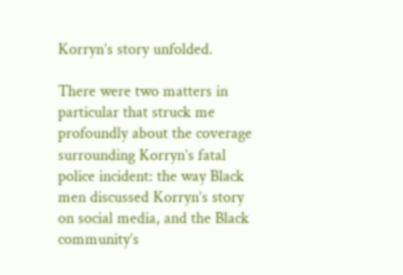Korryn’s story unfolded.

There were two matters in particular that struck me profoundly about the coverage surrounding Korryn’s fatal police incident: the way Black men discussed Korryn’s story on social media, and the Black community’s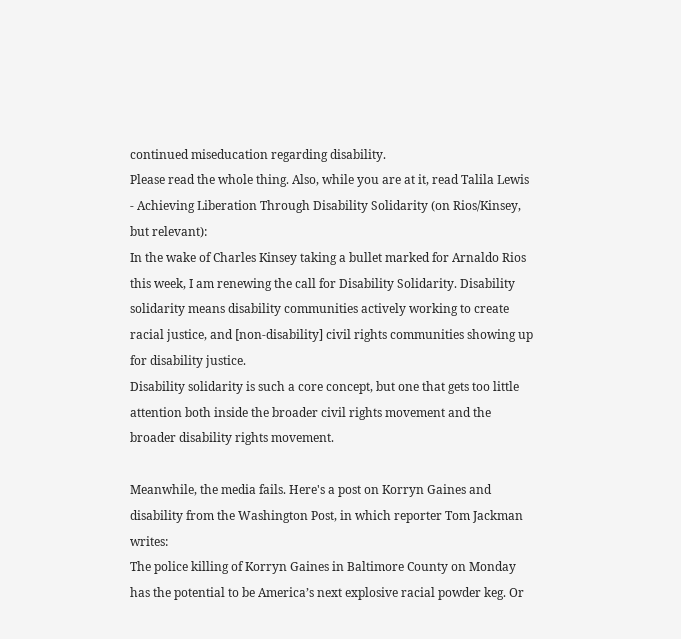continued miseducation regarding disability.
Please read the whole thing. Also, while you are at it, read Talila Lewis - Achieving Liberation Through Disability Solidarity (on Rios/Kinsey, but relevant):
In the wake of Charles Kinsey taking a bullet marked for Arnaldo Rios this week, I am renewing the call for Disability Solidarity. Disability solidarity means disability communities actively working to create racial justice, and [non-disability] civil rights communities showing up for disability justice.
Disability solidarity is such a core concept, but one that gets too little attention both inside the broader civil rights movement and the broader disability rights movement.

Meanwhile, the media fails. Here's a post on Korryn Gaines and disability from the Washington Post, in which reporter Tom Jackman writes:
The police killing of Korryn Gaines in Baltimore County on Monday has the potential to be America’s next explosive racial powder keg. Or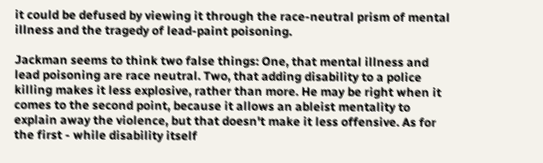it could be defused by viewing it through the race-neutral prism of mental illness and the tragedy of lead-paint poisoning.

Jackman seems to think two false things: One, that mental illness and lead poisoning are race neutral. Two, that adding disability to a police killing makes it less explosive, rather than more. He may be right when it comes to the second point, because it allows an ableist mentality to explain away the violence, but that doesn't make it less offensive. As for the first - while disability itself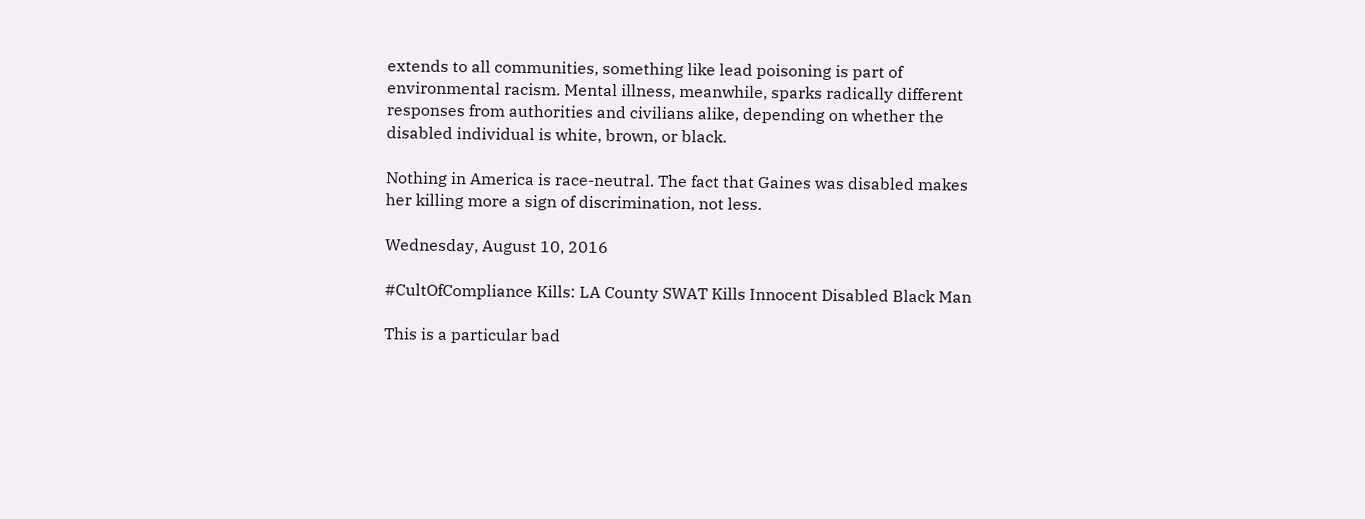extends to all communities, something like lead poisoning is part of environmental racism. Mental illness, meanwhile, sparks radically different responses from authorities and civilians alike, depending on whether the disabled individual is white, brown, or black.

Nothing in America is race-neutral. The fact that Gaines was disabled makes her killing more a sign of discrimination, not less.

Wednesday, August 10, 2016

#CultOfCompliance Kills: LA County SWAT Kills Innocent Disabled Black Man

This is a particular bad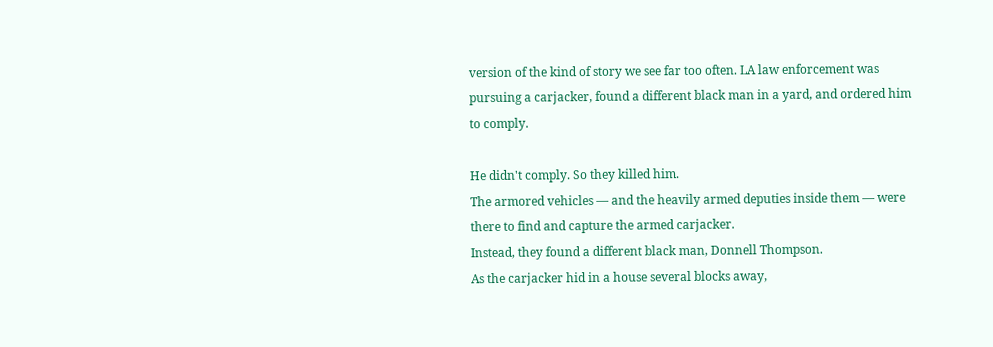version of the kind of story we see far too often. LA law enforcement was pursuing a carjacker, found a different black man in a yard, and ordered him to comply.

He didn't comply. So they killed him.
The armored vehicles — and the heavily armed deputies inside them — were there to find and capture the armed carjacker.
Instead, they found a different black man, Donnell Thompson.
As the carjacker hid in a house several blocks away,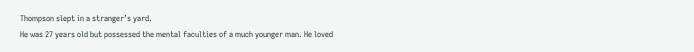Thompson slept in a stranger’s yard.
He was 27 years old but possessed the mental faculties of a much younger man. He loved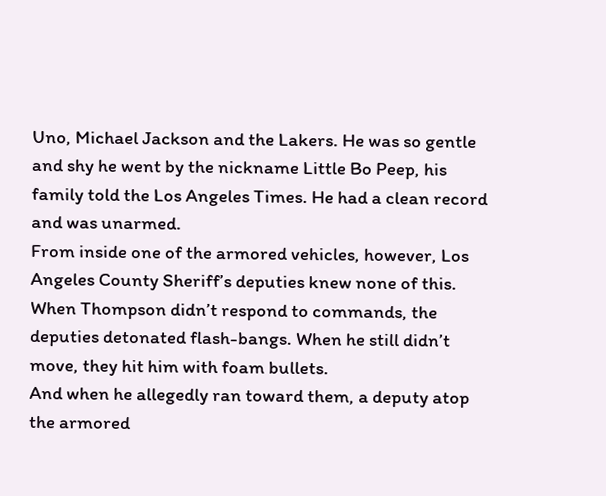Uno, Michael Jackson and the Lakers. He was so gentle and shy he went by the nickname Little Bo Peep, his family told the Los Angeles Times. He had a clean record and was unarmed.
From inside one of the armored vehicles, however, Los Angeles County Sheriff’s deputies knew none of this. When Thompson didn’t respond to commands, the deputies detonated flash-bangs. When he still didn’t move, they hit him with foam bullets.
And when he allegedly ran toward them, a deputy atop the armored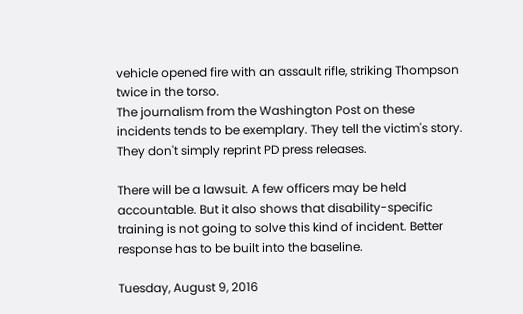vehicle opened fire with an assault rifle, striking Thompson twice in the torso.
The journalism from the Washington Post on these incidents tends to be exemplary. They tell the victim's story. They don't simply reprint PD press releases.

There will be a lawsuit. A few officers may be held accountable. But it also shows that disability-specific training is not going to solve this kind of incident. Better response has to be built into the baseline.

Tuesday, August 9, 2016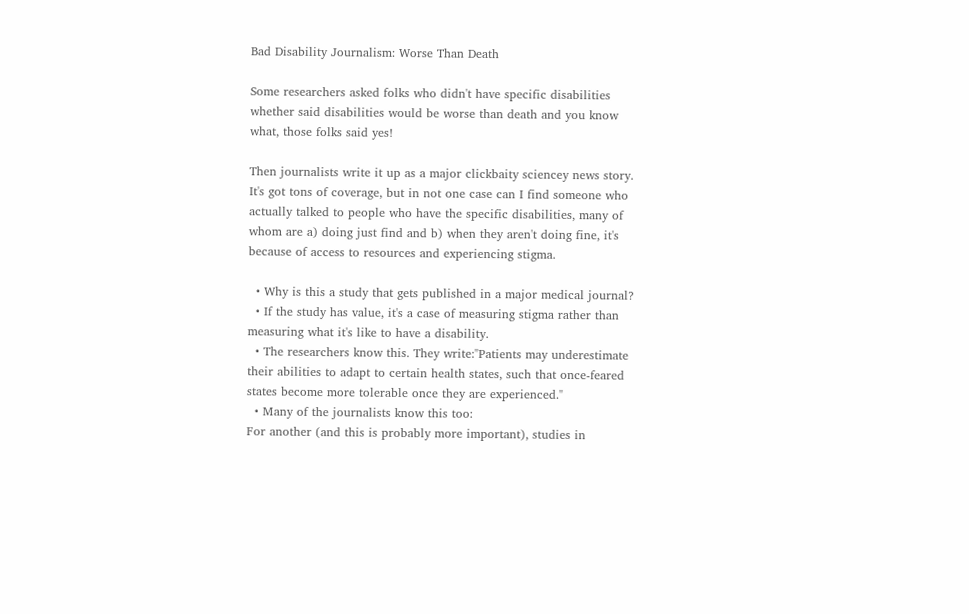Bad Disability Journalism: Worse Than Death

Some researchers asked folks who didn't have specific disabilities whether said disabilities would be worse than death and you know what, those folks said yes!

Then journalists write it up as a major clickbaity sciencey news story. It's got tons of coverage, but in not one case can I find someone who actually talked to people who have the specific disabilities, many of whom are a) doing just find and b) when they aren't doing fine, it's because of access to resources and experiencing stigma.

  • Why is this a study that gets published in a major medical journal?
  • If the study has value, it's a case of measuring stigma rather than measuring what it's like to have a disability.
  • The researchers know this. They write:"Patients may underestimate their abilities to adapt to certain health states, such that once-feared states become more tolerable once they are experienced."
  • Many of the journalists know this too:
For another (and this is probably more important), studies in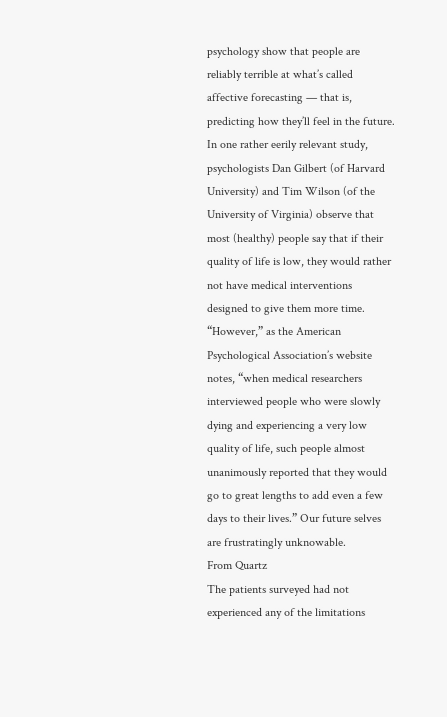psychology show that people are reliably terrible at what’s called affective forecasting — that is, predicting how they’ll feel in the future. In one rather eerily relevant study, psychologists Dan Gilbert (of Harvard University) and Tim Wilson (of the University of Virginia) observe that most (healthy) people say that if their quality of life is low, they would rather not have medical interventions designed to give them more time. “However,” as the American Psychological Association’s website notes, “when medical researchers interviewed people who were slowly dying and experiencing a very low quality of life, such people almost unanimously reported that they would go to great lengths to add even a few days to their lives.” Our future selves are frustratingly unknowable.
From Quartz
The patients surveyed had not experienced any of the limitations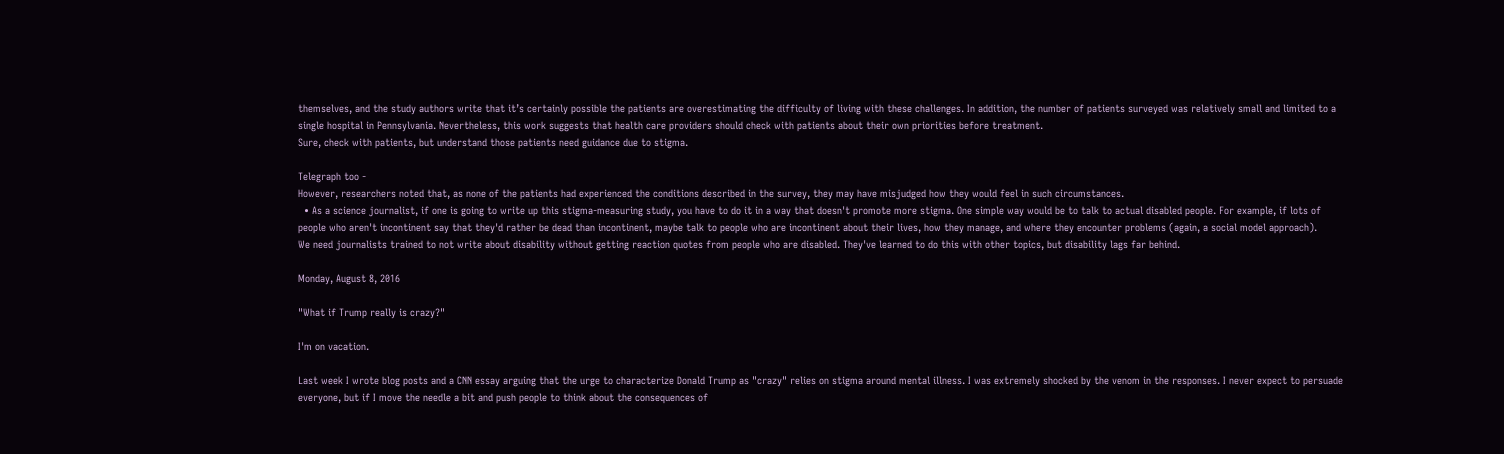themselves, and the study authors write that it’s certainly possible the patients are overestimating the difficulty of living with these challenges. In addition, the number of patients surveyed was relatively small and limited to a single hospital in Pennsylvania. Nevertheless, this work suggests that health care providers should check with patients about their own priorities before treatment.
Sure, check with patients, but understand those patients need guidance due to stigma.

Telegraph too -
However, researchers noted that, as none of the patients had experienced the conditions described in the survey, they may have misjudged how they would feel in such circumstances.
  • As a science journalist, if one is going to write up this stigma-measuring study, you have to do it in a way that doesn't promote more stigma. One simple way would be to talk to actual disabled people. For example, if lots of people who aren't incontinent say that they'd rather be dead than incontinent, maybe talk to people who are incontinent about their lives, how they manage, and where they encounter problems (again, a social model approach).
We need journalists trained to not write about disability without getting reaction quotes from people who are disabled. They've learned to do this with other topics, but disability lags far behind.

Monday, August 8, 2016

"What if Trump really is crazy?"

I'm on vacation.

Last week I wrote blog posts and a CNN essay arguing that the urge to characterize Donald Trump as "crazy" relies on stigma around mental illness. I was extremely shocked by the venom in the responses. I never expect to persuade everyone, but if I move the needle a bit and push people to think about the consequences of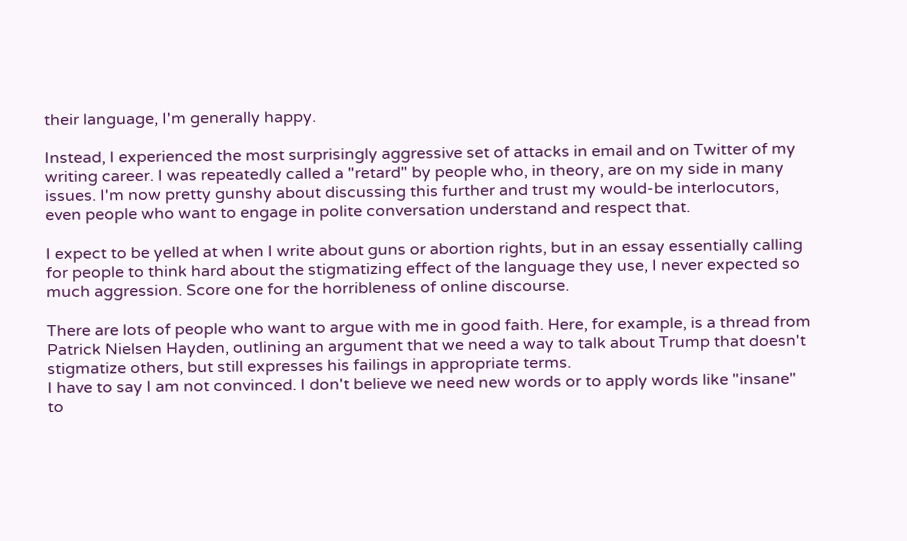their language, I'm generally happy.

Instead, I experienced the most surprisingly aggressive set of attacks in email and on Twitter of my writing career. I was repeatedly called a "retard" by people who, in theory, are on my side in many issues. I'm now pretty gunshy about discussing this further and trust my would-be interlocutors, even people who want to engage in polite conversation understand and respect that.

I expect to be yelled at when I write about guns or abortion rights, but in an essay essentially calling for people to think hard about the stigmatizing effect of the language they use, I never expected so much aggression. Score one for the horribleness of online discourse.

There are lots of people who want to argue with me in good faith. Here, for example, is a thread from Patrick Nielsen Hayden, outlining an argument that we need a way to talk about Trump that doesn't stigmatize others, but still expresses his failings in appropriate terms.
I have to say I am not convinced. I don't believe we need new words or to apply words like "insane" to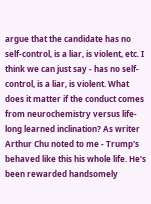argue that the candidate has no self-control, is a liar, is violent, etc. I think we can just say - has no self-control, is a liar, is violent. What does it matter if the conduct comes from neurochemistry versus life-long learned inclination? As writer Arthur Chu noted to me - Trump's behaved like this his whole life. He's been rewarded handsomely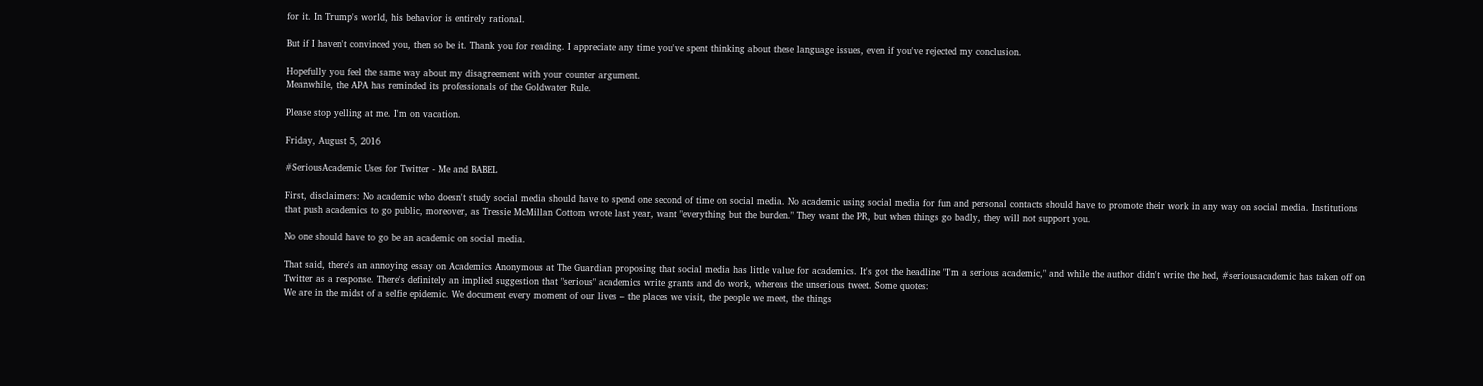for it. In Trump's world, his behavior is entirely rational.

But if I haven't convinced you, then so be it. Thank you for reading. I appreciate any time you've spent thinking about these language issues, even if you've rejected my conclusion.

Hopefully you feel the same way about my disagreement with your counter argument.
Meanwhile, the APA has reminded its professionals of the Goldwater Rule.

Please stop yelling at me. I'm on vacation.

Friday, August 5, 2016

#SeriousAcademic Uses for Twitter - Me and BABEL

First, disclaimers: No academic who doesn't study social media should have to spend one second of time on social media. No academic using social media for fun and personal contacts should have to promote their work in any way on social media. Institutions that push academics to go public, moreover, as Tressie McMillan Cottom wrote last year, want "everything but the burden." They want the PR, but when things go badly, they will not support you.

No one should have to go be an academic on social media.

That said, there's an annoying essay on Academics Anonymous at The Guardian proposing that social media has little value for academics. It's got the headline "I'm a serious academic," and while the author didn't write the hed, #seriousacademic has taken off on Twitter as a response. There's definitely an implied suggestion that "serious" academics write grants and do work, whereas the unserious tweet. Some quotes:
We are in the midst of a selfie epidemic. We document every moment of our lives – the places we visit, the people we meet, the things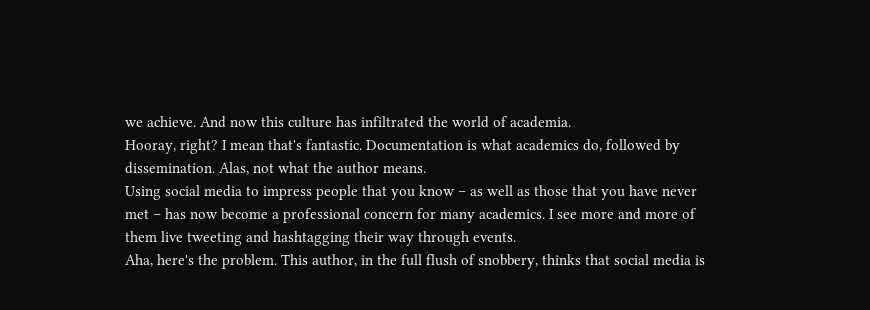we achieve. And now this culture has infiltrated the world of academia.
Hooray, right? I mean that's fantastic. Documentation is what academics do, followed by dissemination. Alas, not what the author means.
Using social media to impress people that you know – as well as those that you have never met – has now become a professional concern for many academics. I see more and more of them live tweeting and hashtagging their way through events.
Aha, here's the problem. This author, in the full flush of snobbery, thinks that social media is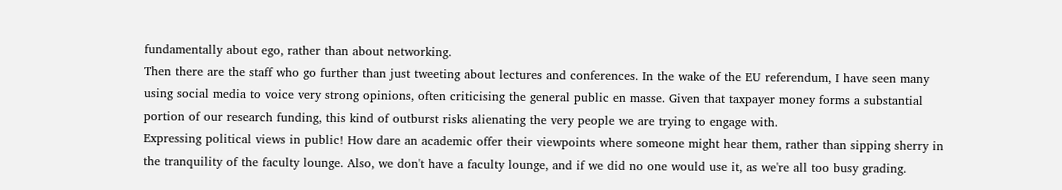fundamentally about ego, rather than about networking.
Then there are the staff who go further than just tweeting about lectures and conferences. In the wake of the EU referendum, I have seen many using social media to voice very strong opinions, often criticising the general public en masse. Given that taxpayer money forms a substantial portion of our research funding, this kind of outburst risks alienating the very people we are trying to engage with.
Expressing political views in public! How dare an academic offer their viewpoints where someone might hear them, rather than sipping sherry in the tranquility of the faculty lounge. Also, we don't have a faculty lounge, and if we did no one would use it, as we're all too busy grading.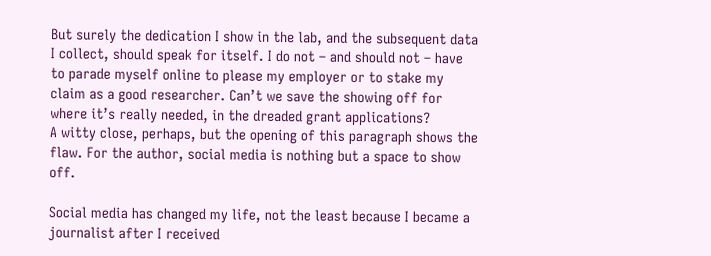But surely the dedication I show in the lab, and the subsequent data I collect, should speak for itself. I do not – and should not – have to parade myself online to please my employer or to stake my claim as a good researcher. Can’t we save the showing off for where it’s really needed, in the dreaded grant applications?
A witty close, perhaps, but the opening of this paragraph shows the flaw. For the author, social media is nothing but a space to show off.

Social media has changed my life, not the least because I became a journalist after I received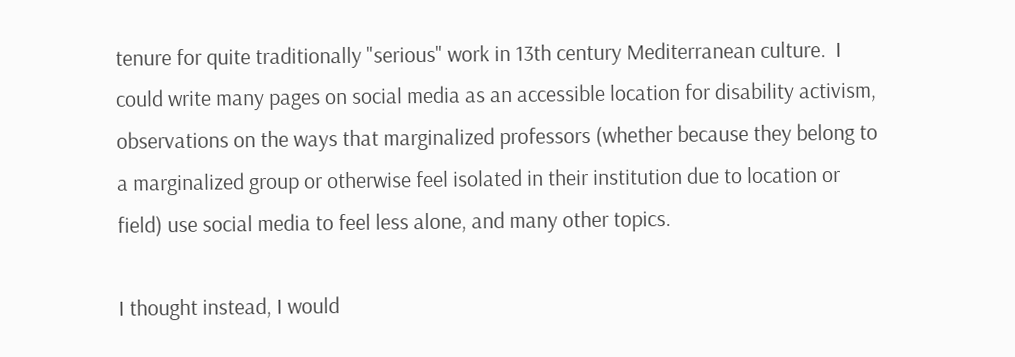tenure for quite traditionally "serious" work in 13th century Mediterranean culture.  I could write many pages on social media as an accessible location for disability activism, observations on the ways that marginalized professors (whether because they belong to a marginalized group or otherwise feel isolated in their institution due to location or field) use social media to feel less alone, and many other topics.

I thought instead, I would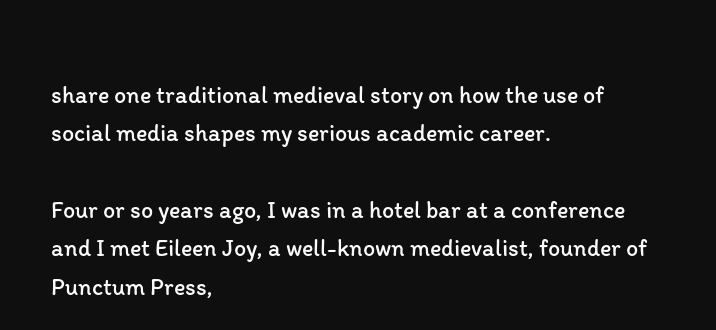share one traditional medieval story on how the use of social media shapes my serious academic career.

Four or so years ago, I was in a hotel bar at a conference and I met Eileen Joy, a well-known medievalist, founder of Punctum Press,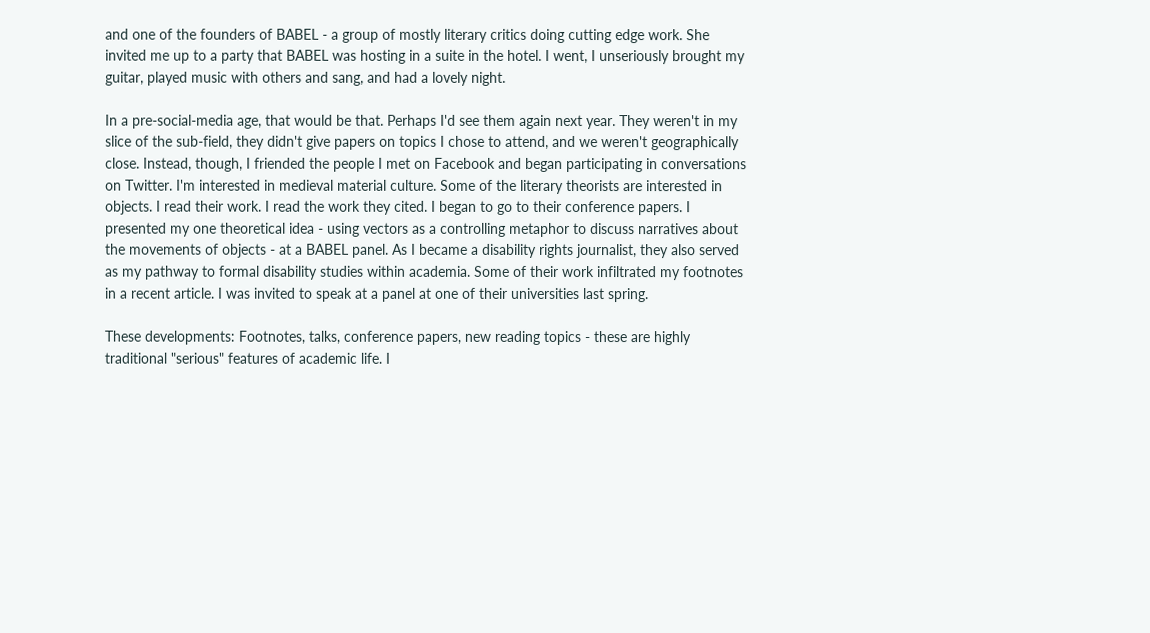and one of the founders of BABEL - a group of mostly literary critics doing cutting edge work. She invited me up to a party that BABEL was hosting in a suite in the hotel. I went, I unseriously brought my guitar, played music with others and sang, and had a lovely night.

In a pre-social-media age, that would be that. Perhaps I'd see them again next year. They weren't in my slice of the sub-field, they didn't give papers on topics I chose to attend, and we weren't geographically close. Instead, though, I friended the people I met on Facebook and began participating in conversations on Twitter. I'm interested in medieval material culture. Some of the literary theorists are interested in objects. I read their work. I read the work they cited. I began to go to their conference papers. I presented my one theoretical idea - using vectors as a controlling metaphor to discuss narratives about the movements of objects - at a BABEL panel. As I became a disability rights journalist, they also served as my pathway to formal disability studies within academia. Some of their work infiltrated my footnotes in a recent article. I was invited to speak at a panel at one of their universities last spring.

These developments: Footnotes, talks, conference papers, new reading topics - these are highly traditional "serious" features of academic life. I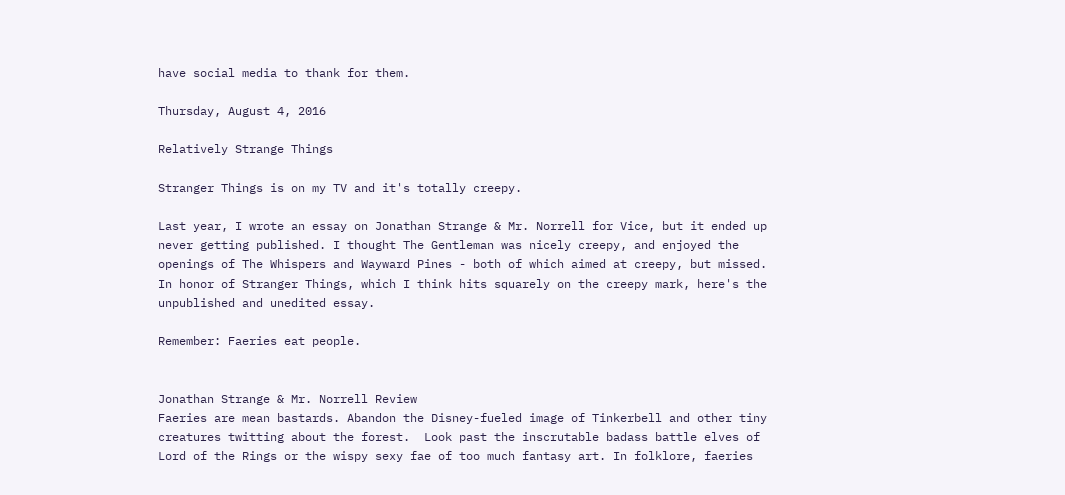have social media to thank for them.

Thursday, August 4, 2016

Relatively Strange Things

Stranger Things is on my TV and it's totally creepy.

Last year, I wrote an essay on Jonathan Strange & Mr. Norrell for Vice, but it ended up never getting published. I thought The Gentleman was nicely creepy, and enjoyed the openings of The Whispers and Wayward Pines - both of which aimed at creepy, but missed. In honor of Stranger Things, which I think hits squarely on the creepy mark, here's the unpublished and unedited essay.

Remember: Faeries eat people.


Jonathan Strange & Mr. Norrell Review
Faeries are mean bastards. Abandon the Disney-fueled image of Tinkerbell and other tiny creatures twitting about the forest.  Look past the inscrutable badass battle elves of Lord of the Rings or the wispy sexy fae of too much fantasy art. In folklore, faeries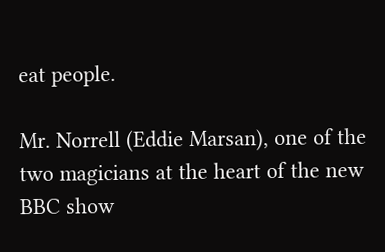eat people.

Mr. Norrell (Eddie Marsan), one of the two magicians at the heart of the new BBC show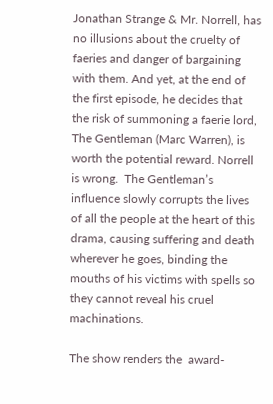Jonathan Strange & Mr. Norrell, has no illusions about the cruelty of faeries and danger of bargaining with them. And yet, at the end of the first episode, he decides that the risk of summoning a faerie lord, The Gentleman (Marc Warren), is worth the potential reward. Norrell is wrong.  The Gentleman’s influence slowly corrupts the lives of all the people at the heart of this drama, causing suffering and death wherever he goes, binding the mouths of his victims with spells so they cannot reveal his cruel machinations.

The show renders the  award-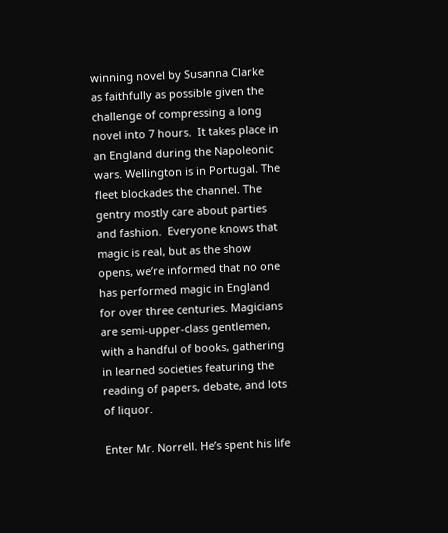winning novel by Susanna Clarke as faithfully as possible given the challenge of compressing a long novel into 7 hours.  It takes place in an England during the Napoleonic wars. Wellington is in Portugal. The fleet blockades the channel. The gentry mostly care about parties and fashion.  Everyone knows that magic is real, but as the show opens, we’re informed that no one has performed magic in England for over three centuries. Magicians are semi-upper-class gentlemen, with a handful of books, gathering in learned societies featuring the reading of papers, debate, and lots of liquor.

Enter Mr. Norrell. He’s spent his life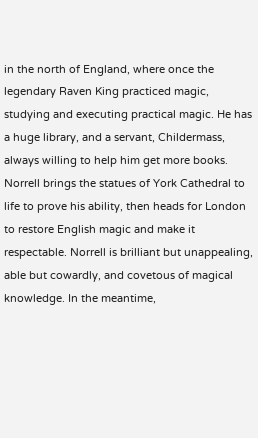in the north of England, where once the legendary Raven King practiced magic, studying and executing practical magic. He has a huge library, and a servant, Childermass, always willing to help him get more books. Norrell brings the statues of York Cathedral to life to prove his ability, then heads for London to restore English magic and make it respectable. Norrell is brilliant but unappealing, able but cowardly, and covetous of magical knowledge. In the meantime,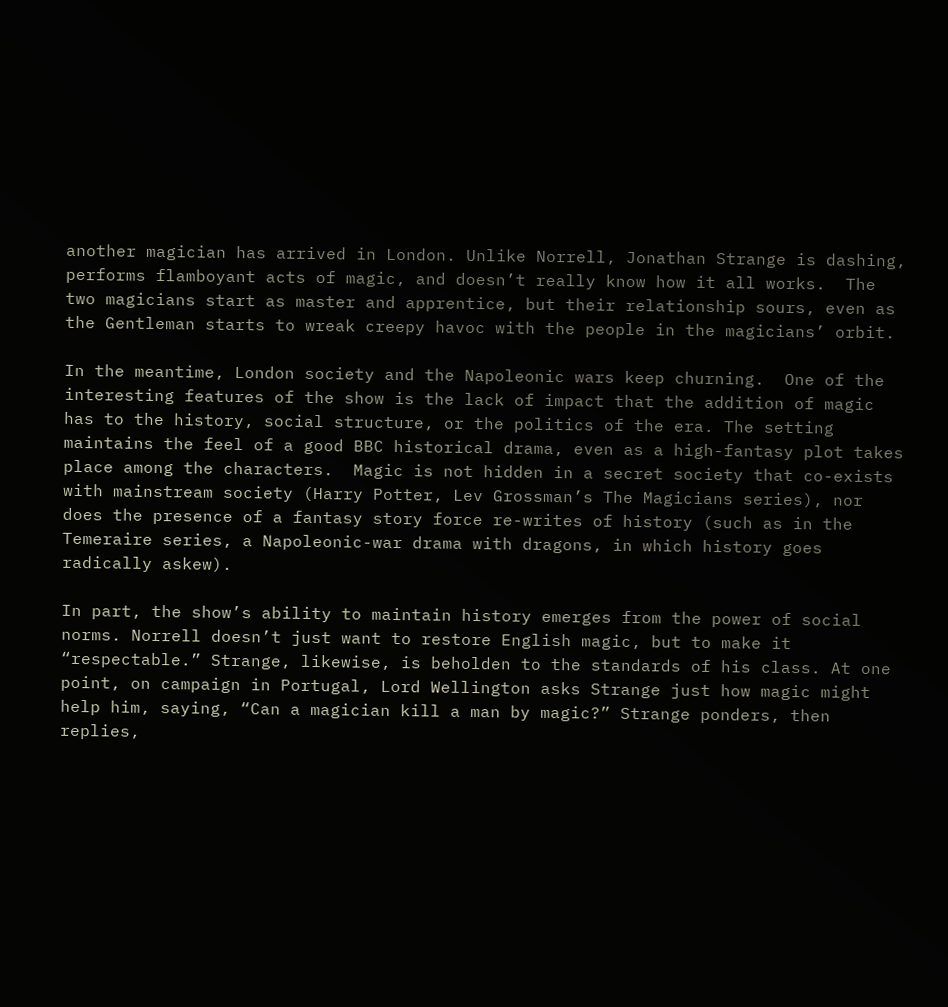another magician has arrived in London. Unlike Norrell, Jonathan Strange is dashing, performs flamboyant acts of magic, and doesn’t really know how it all works.  The two magicians start as master and apprentice, but their relationship sours, even as the Gentleman starts to wreak creepy havoc with the people in the magicians’ orbit.

In the meantime, London society and the Napoleonic wars keep churning.  One of the interesting features of the show is the lack of impact that the addition of magic has to the history, social structure, or the politics of the era. The setting maintains the feel of a good BBC historical drama, even as a high-fantasy plot takes place among the characters.  Magic is not hidden in a secret society that co-exists with mainstream society (Harry Potter, Lev Grossman’s The Magicians series), nor does the presence of a fantasy story force re-writes of history (such as in the Temeraire series, a Napoleonic-war drama with dragons, in which history goes radically askew).

In part, the show’s ability to maintain history emerges from the power of social norms. Norrell doesn’t just want to restore English magic, but to make it “respectable.” Strange, likewise, is beholden to the standards of his class. At one point, on campaign in Portugal, Lord Wellington asks Strange just how magic might help him, saying, “Can a magician kill a man by magic?” Strange ponders, then replies,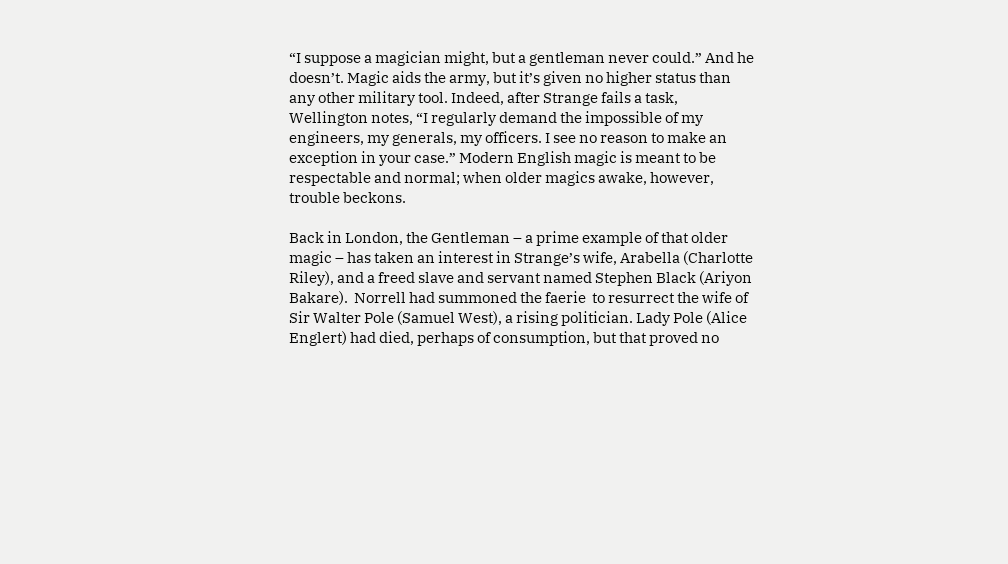“I suppose a magician might, but a gentleman never could.” And he doesn’t. Magic aids the army, but it’s given no higher status than any other military tool. Indeed, after Strange fails a task, Wellington notes, “I regularly demand the impossible of my engineers, my generals, my officers. I see no reason to make an exception in your case.” Modern English magic is meant to be respectable and normal; when older magics awake, however, trouble beckons.

Back in London, the Gentleman – a prime example of that older magic – has taken an interest in Strange’s wife, Arabella (Charlotte Riley), and a freed slave and servant named Stephen Black (Ariyon Bakare).  Norrell had summoned the faerie  to resurrect the wife of Sir Walter Pole (Samuel West), a rising politician. Lady Pole (Alice Englert) had died, perhaps of consumption, but that proved no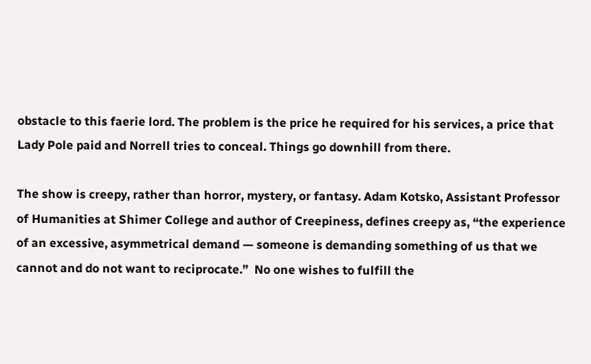obstacle to this faerie lord. The problem is the price he required for his services, a price that Lady Pole paid and Norrell tries to conceal. Things go downhill from there.

The show is creepy, rather than horror, mystery, or fantasy. Adam Kotsko, Assistant Professor of Humanities at Shimer College and author of Creepiness, defines creepy as, “the experience of an excessive, asymmetrical demand — someone is demanding something of us that we cannot and do not want to reciprocate.”  No one wishes to fulfill the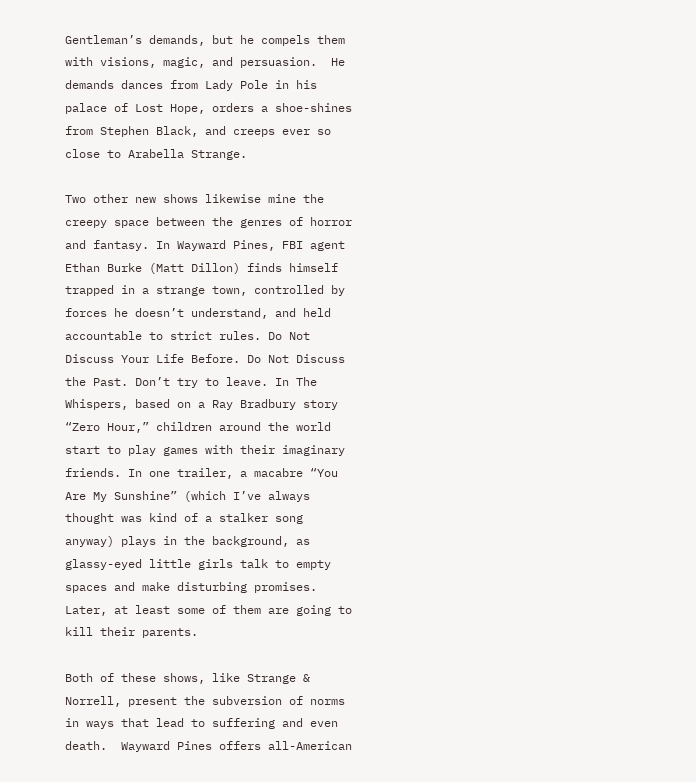Gentleman’s demands, but he compels them with visions, magic, and persuasion.  He demands dances from Lady Pole in his palace of Lost Hope, orders a shoe-shines from Stephen Black, and creeps ever so close to Arabella Strange.

Two other new shows likewise mine the creepy space between the genres of horror and fantasy. In Wayward Pines, FBI agent Ethan Burke (Matt Dillon) finds himself trapped in a strange town, controlled by forces he doesn’t understand, and held accountable to strict rules. Do Not Discuss Your Life Before. Do Not Discuss the Past. Don’t try to leave. In The Whispers, based on a Ray Bradbury story “Zero Hour,” children around the world start to play games with their imaginary friends. In one trailer, a macabre “You Are My Sunshine” (which I’ve always thought was kind of a stalker song anyway) plays in the background, as glassy-eyed little girls talk to empty spaces and make disturbing promises. Later, at least some of them are going to kill their parents.

Both of these shows, like Strange & Norrell, present the subversion of norms in ways that lead to suffering and even death.  Wayward Pines offers all-American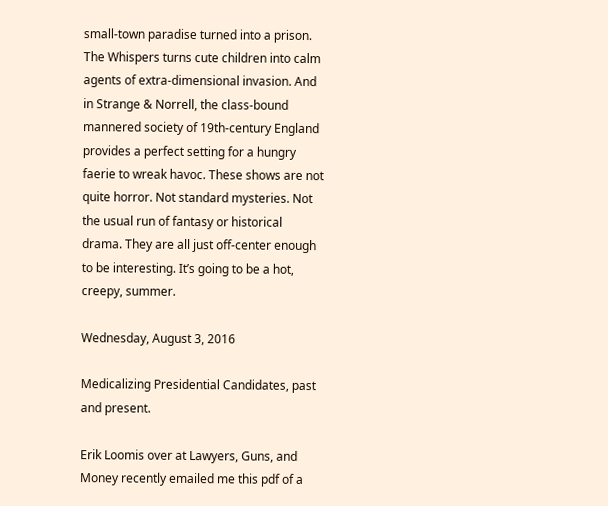small-town paradise turned into a prison. The Whispers turns cute children into calm agents of extra-dimensional invasion. And in Strange & Norrell, the class-bound mannered society of 19th-century England provides a perfect setting for a hungry faerie to wreak havoc. These shows are not quite horror. Not standard mysteries. Not the usual run of fantasy or historical drama. They are all just off-center enough to be interesting. It’s going to be a hot, creepy, summer.

Wednesday, August 3, 2016

Medicalizing Presidential Candidates, past and present.

Erik Loomis over at Lawyers, Guns, and Money recently emailed me this pdf of a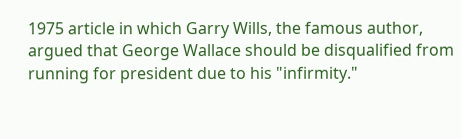1975 article in which Garry Wills, the famous author, argued that George Wallace should be disqualified from running for president due to his "infirmity."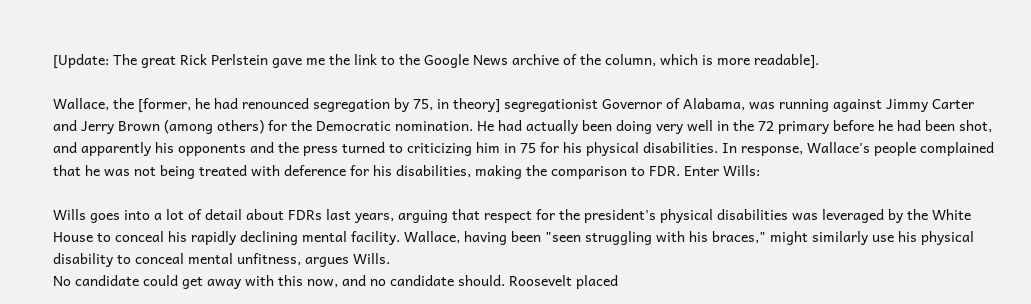[Update: The great Rick Perlstein gave me the link to the Google News archive of the column, which is more readable].

Wallace, the [former, he had renounced segregation by 75, in theory] segregationist Governor of Alabama, was running against Jimmy Carter and Jerry Brown (among others) for the Democratic nomination. He had actually been doing very well in the 72 primary before he had been shot, and apparently his opponents and the press turned to criticizing him in 75 for his physical disabilities. In response, Wallace's people complained that he was not being treated with deference for his disabilities, making the comparison to FDR. Enter Wills:

Wills goes into a lot of detail about FDRs last years, arguing that respect for the president's physical disabilities was leveraged by the White House to conceal his rapidly declining mental facility. Wallace, having been "seen struggling with his braces," might similarly use his physical disability to conceal mental unfitness, argues Wills.
No candidate could get away with this now, and no candidate should. Roosevelt placed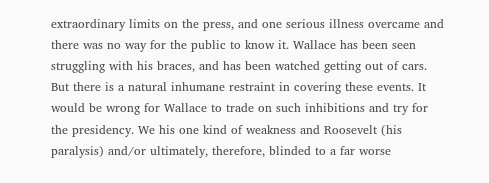extraordinary limits on the press, and one serious illness overcame and there was no way for the public to know it. Wallace has been seen struggling with his braces, and has been watched getting out of cars. But there is a natural inhumane restraint in covering these events. It would be wrong for Wallace to trade on such inhibitions and try for the presidency. We his one kind of weakness and Roosevelt (his paralysis) and/or ultimately, therefore, blinded to a far worse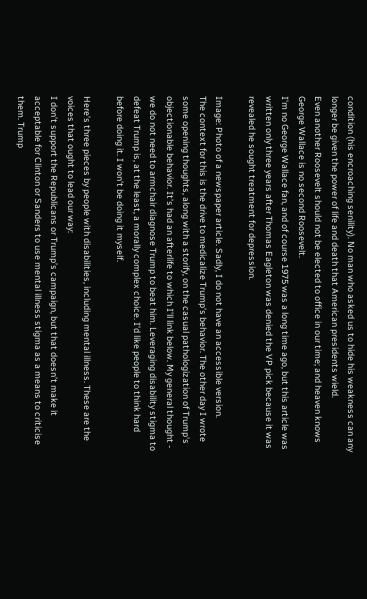condition (his encroaching senility). No man who asked us to hide his weakness can any longer be given the power of life and death that American presidents wield.
Even another Roosevelt should not be elected to office in our time; and heaven knows George Wallace is no second Roosevelt.
I'm no George Wallace fan, and of course 1975 was a long time ago, but this article was written only three years after Thomas Eagleton was denied the VP pick because it was revealed he sought treatment for depression.

Image: Photo of a newspaper article. Sadly, I do not have an accessible version.
The context for this is the drive to medicalize Trump's behavior. The other day I wrote some opening thoughts, along with a storify, on the casual pathologization of Trump's objectionable behavior. It's had an afterlife to which I'll link below. My general thought - we do not need to armchair diagnose Trump to beat him. Leveraging disability stigma to defeat Trump is, at the least, a morally complex choice. I'd like people to think hard before doing it. I won't be doing it myself.

Here's three pieces by people with disabilities, including mental illness. These are the voices that ought to lead our way:
I don’t support the Republicans or Trump’s campaign, but that doesn’t make it acceptable for Clinton or Sanders to use mental illness stigma as a means to criticise them. Trump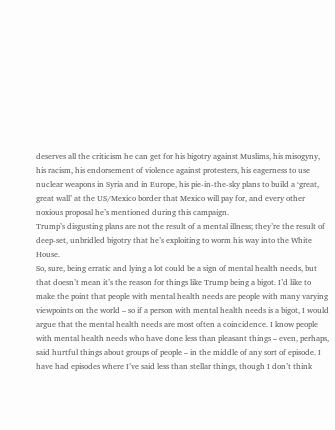deserves all the criticism he can get for his bigotry against Muslims, his misogyny, his racism, his endorsement of violence against protesters, his eagerness to use nuclear weapons in Syria and in Europe, his pie-in-the-sky plans to build a ‘great, great wall’ at the US/Mexico border that Mexico will pay for, and every other noxious proposal he’s mentioned during this campaign.
Trump’s disgusting plans are not the result of a mental illness; they’re the result of deep-set, unbridled bigotry that he’s exploiting to worm his way into the White House.
So, sure, being erratic and lying a lot could be a sign of mental health needs, but that doesn’t mean it’s the reason for things like Trump being a bigot. I’d like to make the point that people with mental health needs are people with many varying viewpoints on the world – so if a person with mental health needs is a bigot, I would argue that the mental health needs are most often a coincidence. I know people with mental health needs who have done less than pleasant things – even, perhaps, said hurtful things about groups of people – in the middle of any sort of episode. I have had episodes where I’ve said less than stellar things, though I don’t think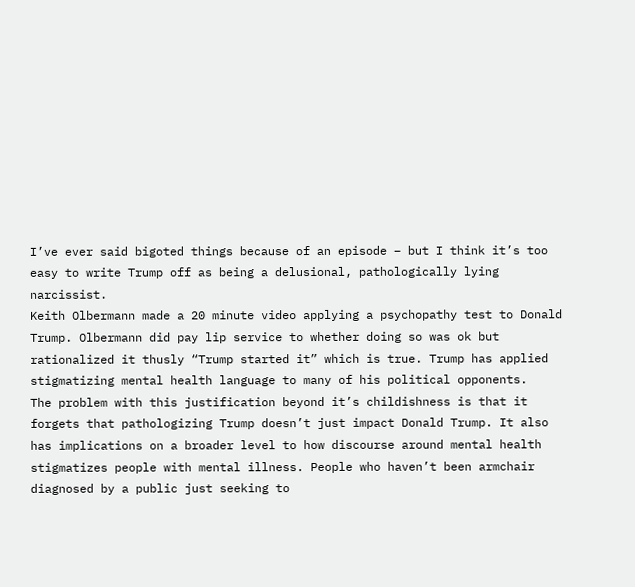I’ve ever said bigoted things because of an episode – but I think it’s too easy to write Trump off as being a delusional, pathologically lying narcissist.
Keith Olbermann made a 20 minute video applying a psychopathy test to Donald Trump. Olbermann did pay lip service to whether doing so was ok but rationalized it thusly “Trump started it” which is true. Trump has applied stigmatizing mental health language to many of his political opponents.
The problem with this justification beyond it’s childishness is that it forgets that pathologizing Trump doesn’t just impact Donald Trump. It also has implications on a broader level to how discourse around mental health stigmatizes people with mental illness. People who haven’t been armchair diagnosed by a public just seeking to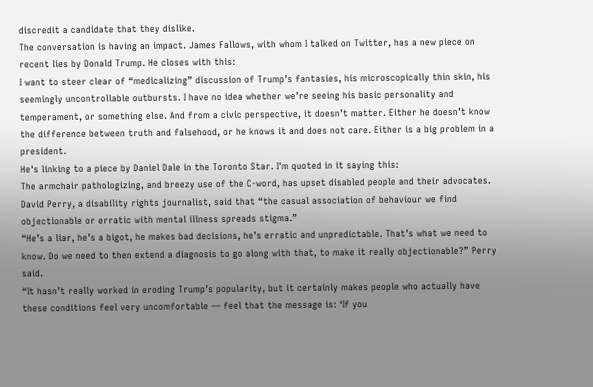discredit a candidate that they dislike.
The conversation is having an impact. James Fallows, with whom I talked on Twitter, has a new piece on recent lies by Donald Trump. He closes with this:
I want to steer clear of “medicalizing” discussion of Trump’s fantasies, his microscopically thin skin, his seemingly uncontrollable outbursts. I have no idea whether we’re seeing his basic personality and temperament, or something else. And from a civic perspective, it doesn’t matter. Either he doesn’t know the difference between truth and falsehood, or he knows it and does not care. Either is a big problem in a president.
He's linking to a piece by Daniel Dale in the Toronto Star. I'm quoted in it saying this:
The armchair pathologizing, and breezy use of the C-word, has upset disabled people and their advocates. David Perry, a disability rights journalist, said that “the casual association of behaviour we find objectionable or erratic with mental illness spreads stigma.”
“He’s a liar, he’s a bigot, he makes bad decisions, he’s erratic and unpredictable. That’s what we need to know. Do we need to then extend a diagnosis to go along with that, to make it really objectionable?” Perry said.
“It hasn’t really worked in eroding Trump’s popularity, but it certainly makes people who actually have these conditions feel very uncomfortable — feel that the message is: ‘If you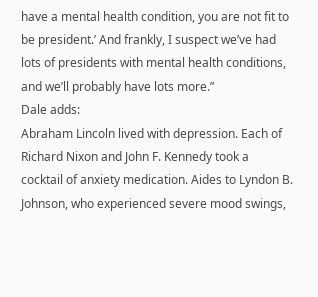have a mental health condition, you are not fit to be president.’ And frankly, I suspect we’ve had lots of presidents with mental health conditions, and we’ll probably have lots more.”
Dale adds:
Abraham Lincoln lived with depression. Each of Richard Nixon and John F. Kennedy took a cocktail of anxiety medication. Aides to Lyndon B. Johnson, who experienced severe mood swings,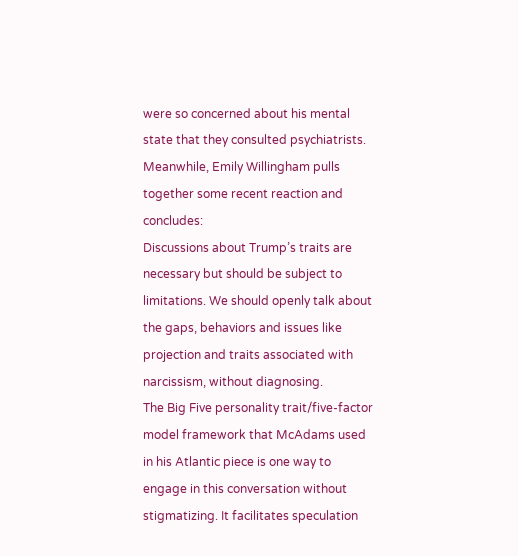were so concerned about his mental state that they consulted psychiatrists.
Meanwhile, Emily Willingham pulls together some recent reaction and concludes:
Discussions about Trump’s traits are necessary but should be subject to limitations. We should openly talk about the gaps, behaviors and issues like projection and traits associated with narcissism, without diagnosing.
The Big Five personality trait/five-factor model framework that McAdams used in his Atlantic piece is one way to engage in this conversation without stigmatizing. It facilitates speculation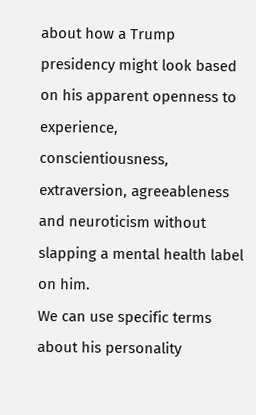about how a Trump presidency might look based on his apparent openness to experience, conscientiousness, extraversion, agreeableness and neuroticism without slapping a mental health label on him.
We can use specific terms about his personality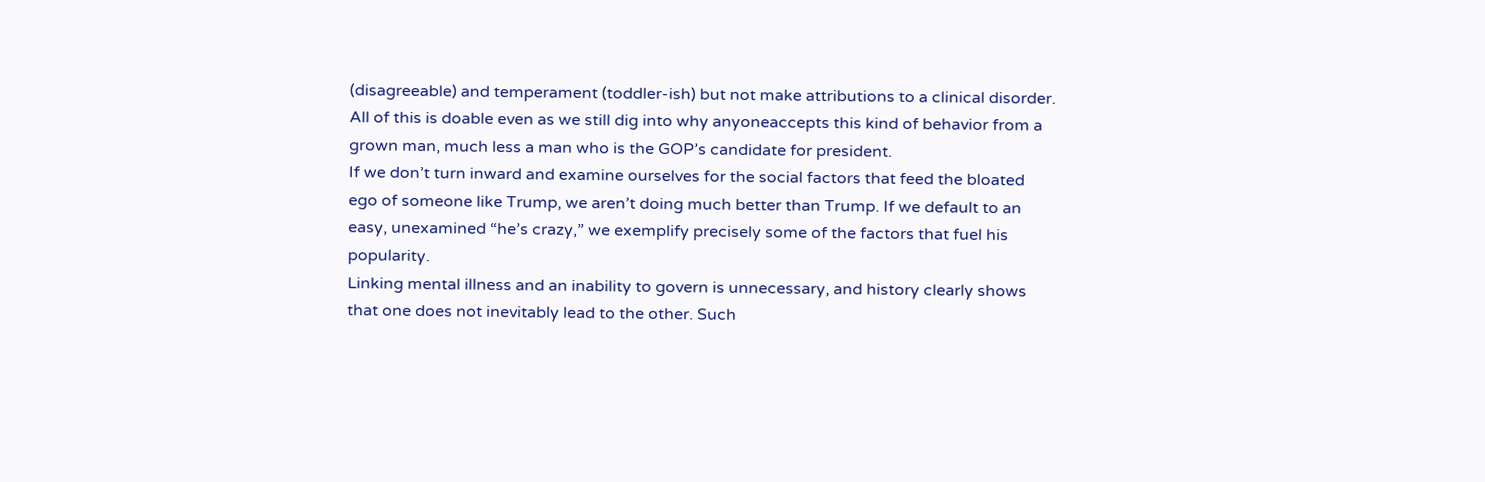(disagreeable) and temperament (toddler-ish) but not make attributions to a clinical disorder. All of this is doable even as we still dig into why anyoneaccepts this kind of behavior from a grown man, much less a man who is the GOP’s candidate for president.
If we don’t turn inward and examine ourselves for the social factors that feed the bloated ego of someone like Trump, we aren’t doing much better than Trump. If we default to an easy, unexamined “he’s crazy,” we exemplify precisely some of the factors that fuel his popularity.
Linking mental illness and an inability to govern is unnecessary, and history clearly shows that one does not inevitably lead to the other. Such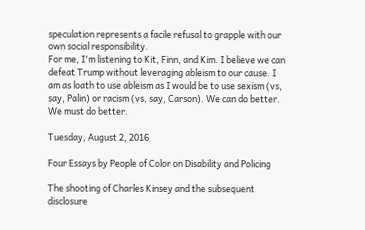speculation represents a facile refusal to grapple with our own social responsibility.
For me, I'm listening to Kit, Finn, and Kim. I believe we can defeat Trump without leveraging ableism to our cause. I am as loath to use ableism as I would be to use sexism (vs, say, Palin) or racism (vs, say, Carson). We can do better. We must do better.

Tuesday, August 2, 2016

Four Essays by People of Color on Disability and Policing

The shooting of Charles Kinsey and the subsequent disclosure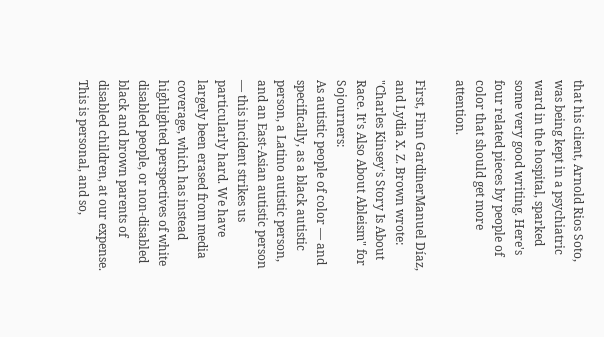that his client, Arnold Rios Soto, was being kept in a psychiatric ward in the hospital, sparked some very good writing. Here's four related pieces by people of color that should get more attention.

First, Finn GardinerManuel Díaz, and Lydia X. Z. Brown wrote: "Charles Kinsey's Story Is About Race. It's Also About Ableism" for Sojourners:
As autistic people of color — and specifically, as a black autistic person, a Latino autistic person, and an East-Asian autistic person — this incident strikes us particularly hard. We have largely been erased from media coverage, which has instead highlighted perspectives of white disabled people, or non-disabled black and brown parents of disabled children, at our expense.
This is personal, and so,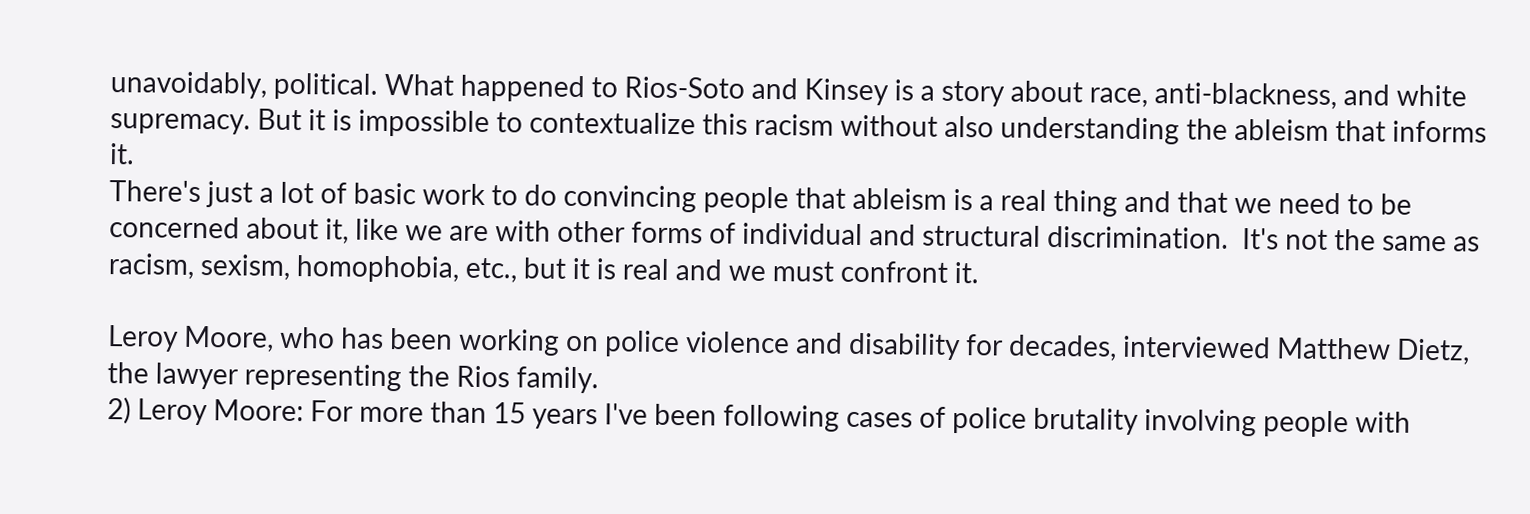unavoidably, political. What happened to Rios-Soto and Kinsey is a story about race, anti-blackness, and white supremacy. But it is impossible to contextualize this racism without also understanding the ableism that informs it.
There's just a lot of basic work to do convincing people that ableism is a real thing and that we need to be concerned about it, like we are with other forms of individual and structural discrimination.  It's not the same as racism, sexism, homophobia, etc., but it is real and we must confront it.

Leroy Moore, who has been working on police violence and disability for decades, interviewed Matthew Dietz, the lawyer representing the Rios family.
2) Leroy Moore: For more than 15 years I've been following cases of police brutality involving people with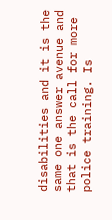disabilities and it is the same one answer avenue and that is the call for more police training. Is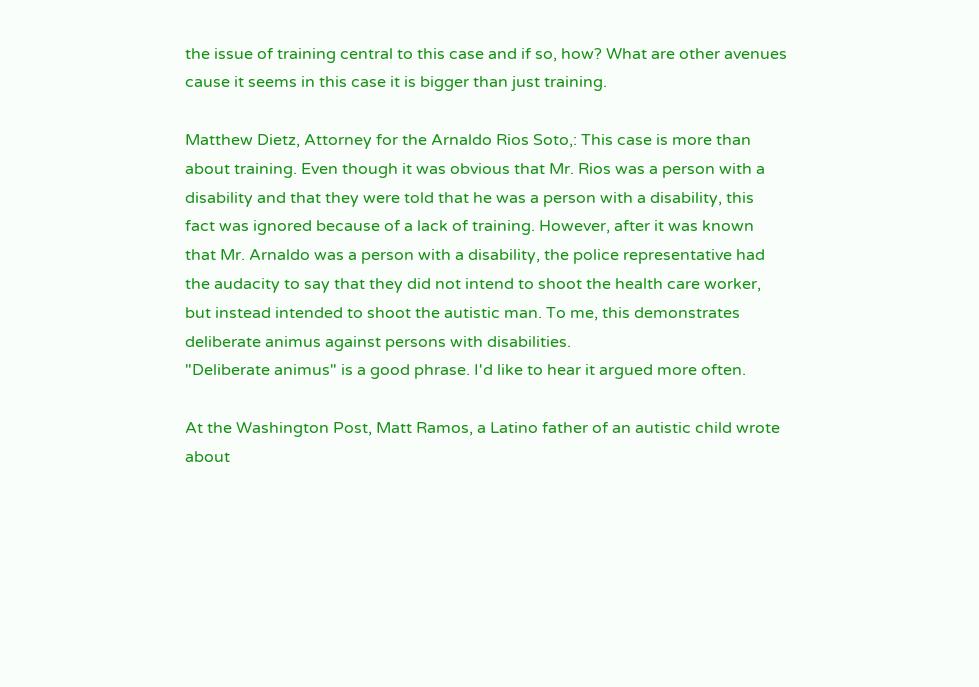the issue of training central to this case and if so, how? What are other avenues cause it seems in this case it is bigger than just training.

Matthew Dietz, Attorney for the Arnaldo Rios Soto,: This case is more than about training. Even though it was obvious that Mr. Rios was a person with a disability and that they were told that he was a person with a disability, this fact was ignored because of a lack of training. However, after it was known that Mr. Arnaldo was a person with a disability, the police representative had the audacity to say that they did not intend to shoot the health care worker, but instead intended to shoot the autistic man. To me, this demonstrates deliberate animus against persons with disabilities.
"Deliberate animus" is a good phrase. I'd like to hear it argued more often.

At the Washington Post, Matt Ramos, a Latino father of an autistic child wrote about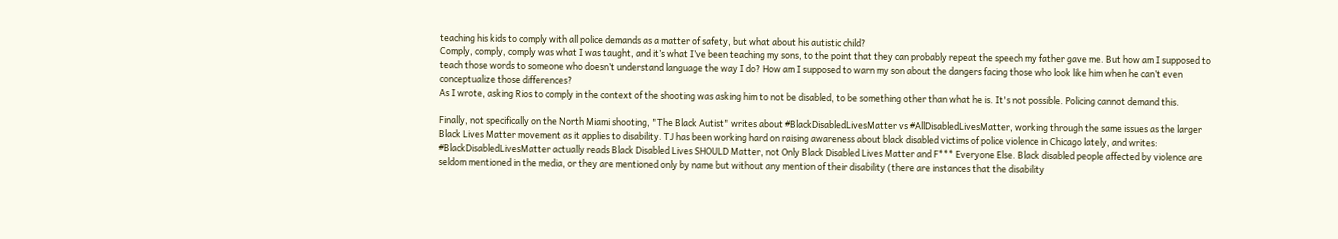teaching his kids to comply with all police demands as a matter of safety, but what about his autistic child?
Comply, comply, comply was what I was taught, and it’s what I’ve been teaching my sons, to the point that they can probably repeat the speech my father gave me. But how am I supposed to teach those words to someone who doesn’t understand language the way I do? How am I supposed to warn my son about the dangers facing those who look like him when he can’t even conceptualize those differences?
As I wrote, asking Rios to comply in the context of the shooting was asking him to not be disabled, to be something other than what he is. It's not possible. Policing cannot demand this.

Finally, not specifically on the North Miami shooting, "The Black Autist" writes about #BlackDisabledLivesMatter vs #AllDisabledLivesMatter, working through the same issues as the larger Black Lives Matter movement as it applies to disability. TJ has been working hard on raising awareness about black disabled victims of police violence in Chicago lately, and writes:
#BlackDisabledLivesMatter actually reads Black Disabled Lives SHOULD Matter, not Only Black Disabled Lives Matter and F*** Everyone Else. Black disabled people affected by violence are seldom mentioned in the media, or they are mentioned only by name but without any mention of their disability (there are instances that the disability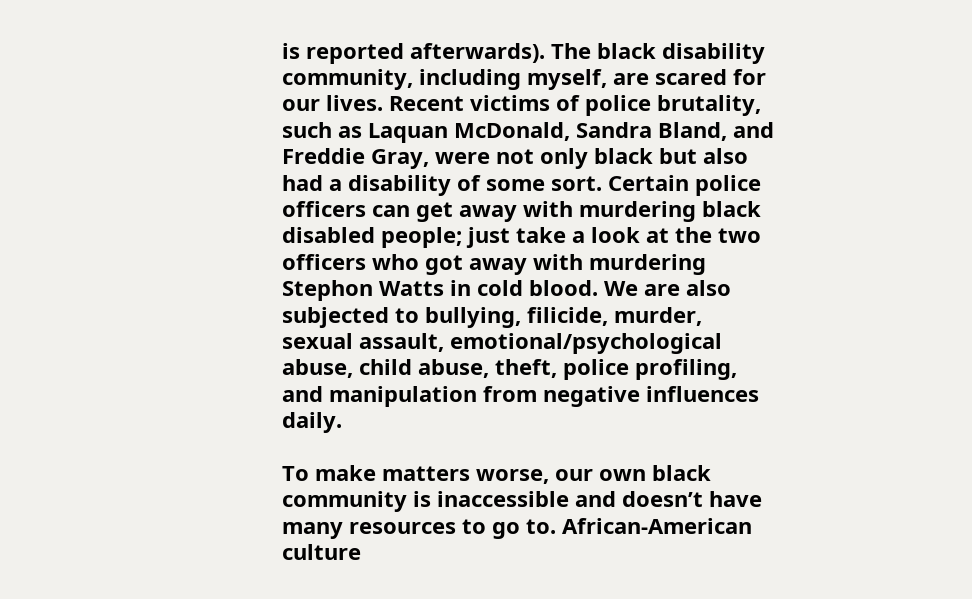is reported afterwards). The black disability community, including myself, are scared for our lives. Recent victims of police brutality, such as Laquan McDonald, Sandra Bland, and Freddie Gray, were not only black but also had a disability of some sort. Certain police officers can get away with murdering black disabled people; just take a look at the two officers who got away with murdering Stephon Watts in cold blood. We are also subjected to bullying, filicide, murder, sexual assault, emotional/psychological abuse, child abuse, theft, police profiling, and manipulation from negative influences daily.

To make matters worse, our own black community is inaccessible and doesn’t have many resources to go to. African-American culture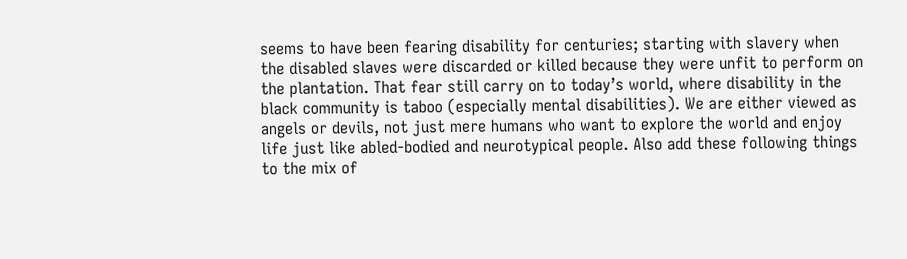seems to have been fearing disability for centuries; starting with slavery when the disabled slaves were discarded or killed because they were unfit to perform on the plantation. That fear still carry on to today’s world, where disability in the black community is taboo (especially mental disabilities). We are either viewed as angels or devils, not just mere humans who want to explore the world and enjoy life just like abled-bodied and neurotypical people. Also add these following things to the mix of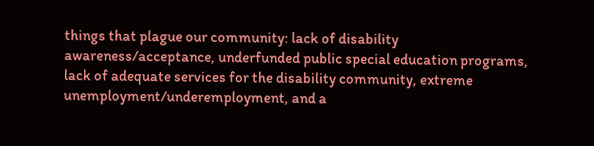things that plague our community: lack of disability awareness/acceptance, underfunded public special education programs, lack of adequate services for the disability community, extreme unemployment/underemployment, and a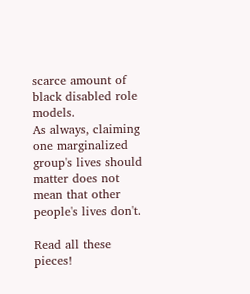scarce amount of black disabled role models.
As always, claiming one marginalized group's lives should matter does not mean that other people's lives don't.

Read all these pieces!